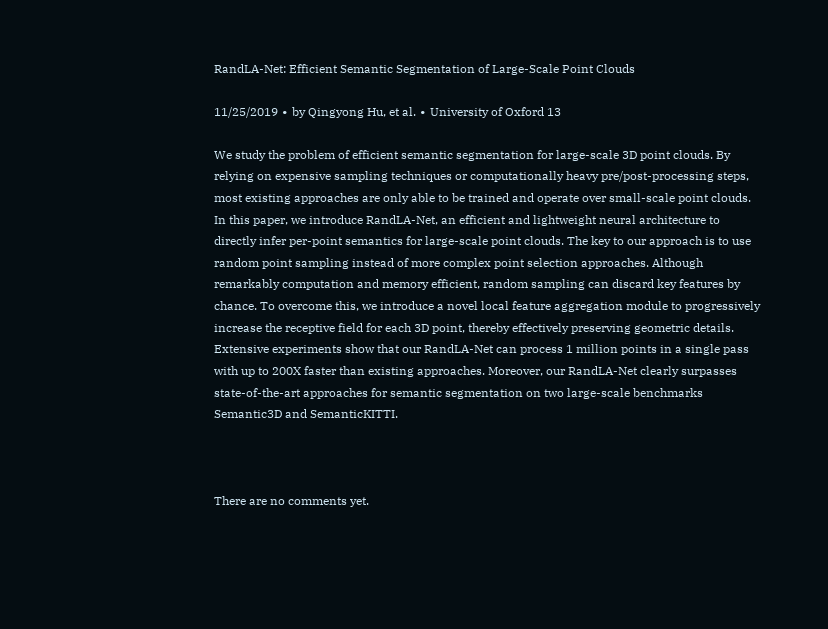RandLA-Net: Efficient Semantic Segmentation of Large-Scale Point Clouds

11/25/2019 ∙ by Qingyong Hu, et al. ∙ University of Oxford 13

We study the problem of efficient semantic segmentation for large-scale 3D point clouds. By relying on expensive sampling techniques or computationally heavy pre/post-processing steps, most existing approaches are only able to be trained and operate over small-scale point clouds. In this paper, we introduce RandLA-Net, an efficient and lightweight neural architecture to directly infer per-point semantics for large-scale point clouds. The key to our approach is to use random point sampling instead of more complex point selection approaches. Although remarkably computation and memory efficient, random sampling can discard key features by chance. To overcome this, we introduce a novel local feature aggregation module to progressively increase the receptive field for each 3D point, thereby effectively preserving geometric details. Extensive experiments show that our RandLA-Net can process 1 million points in a single pass with up to 200X faster than existing approaches. Moreover, our RandLA-Net clearly surpasses state-of-the-art approaches for semantic segmentation on two large-scale benchmarks Semantic3D and SemanticKITTI.



There are no comments yet.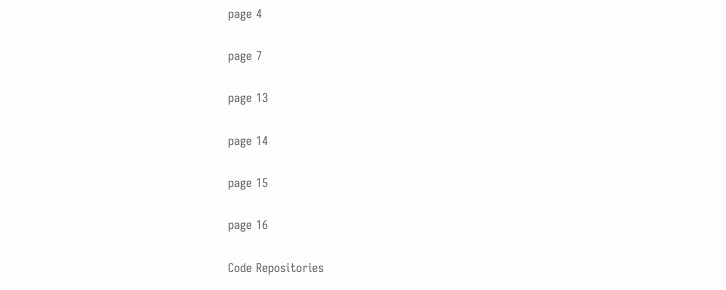page 4

page 7

page 13

page 14

page 15

page 16

Code Repositories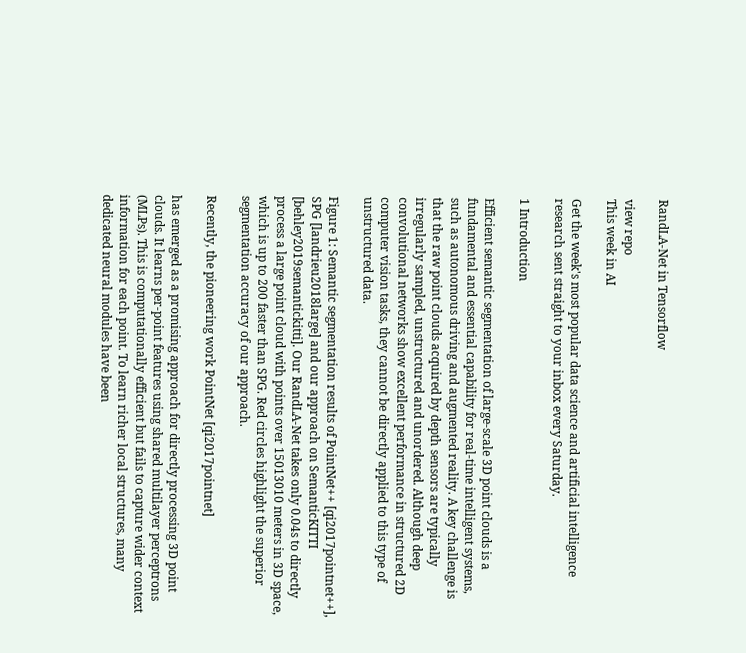RandLA-Net in Tensorflow

view repo
This week in AI

Get the week's most popular data science and artificial intelligence research sent straight to your inbox every Saturday.

1 Introduction

Efficient semantic segmentation of large-scale 3D point clouds is a fundamental and essential capability for real-time intelligent systems, such as autonomous driving and augmented reality. A key challenge is that the raw point clouds acquired by depth sensors are typically irregularly sampled, unstructured and unordered. Although deep convolutional networks show excellent performance in structured 2D computer vision tasks, they cannot be directly applied to this type of unstructured data.

Figure 1: Semantic segmentation results of PointNet++ [qi2017pointnet++], SPG [landrieu2018large] and our approach on SemanticKITTI [behley2019semantickitti]. Our RandLA-Net takes only 0.04s to directly process a large point cloud with points over 15013010 meters in 3D space, which is up to 200 faster than SPG. Red circles highlight the superior segmentation accuracy of our approach.

Recently, the pioneering work PointNet [qi2017pointnet]

has emerged as a promising approach for directly processing 3D point clouds. It learns per-point features using shared multilayer perceptrons (MLPs). This is computationally efficient but fails to capture wider context information for each point. To learn richer local structures, many dedicated neural modules have been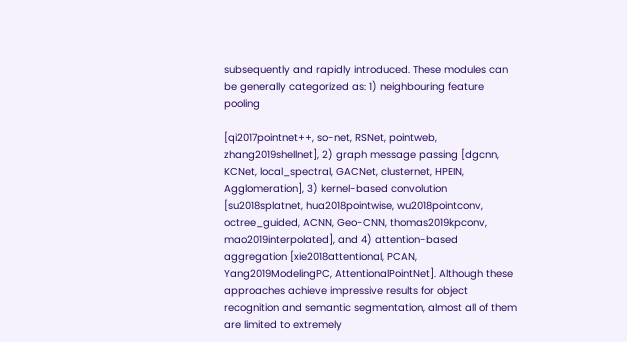subsequently and rapidly introduced. These modules can be generally categorized as: 1) neighbouring feature pooling

[qi2017pointnet++, so-net, RSNet, pointweb, zhang2019shellnet], 2) graph message passing [dgcnn, KCNet, local_spectral, GACNet, clusternet, HPEIN, Agglomeration], 3) kernel-based convolution [su2018splatnet, hua2018pointwise, wu2018pointconv, octree_guided, ACNN, Geo-CNN, thomas2019kpconv, mao2019interpolated], and 4) attention-based aggregation [xie2018attentional, PCAN, Yang2019ModelingPC, AttentionalPointNet]. Although these approaches achieve impressive results for object recognition and semantic segmentation, almost all of them are limited to extremely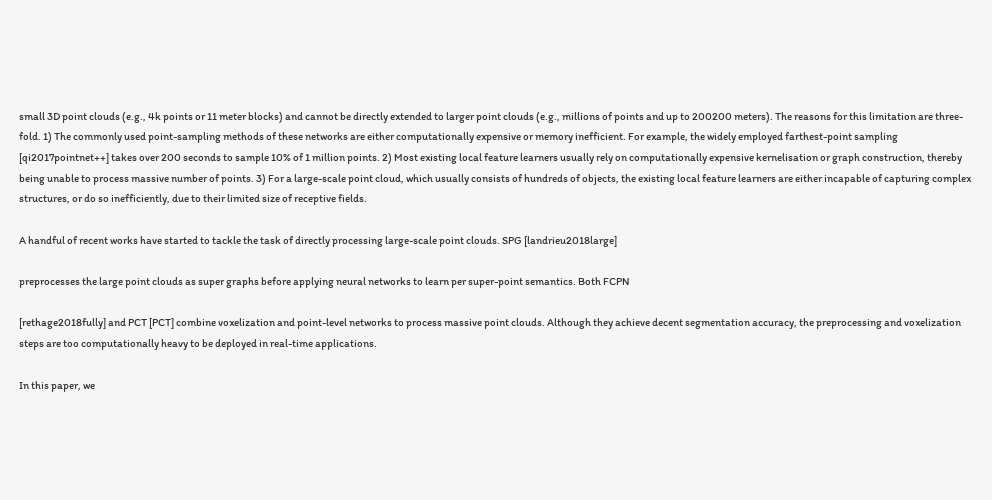small 3D point clouds (e.g., 4k points or 11 meter blocks) and cannot be directly extended to larger point clouds (e.g., millions of points and up to 200200 meters). The reasons for this limitation are three-fold. 1) The commonly used point-sampling methods of these networks are either computationally expensive or memory inefficient. For example, the widely employed farthest-point sampling [qi2017pointnet++] takes over 200 seconds to sample 10% of 1 million points. 2) Most existing local feature learners usually rely on computationally expensive kernelisation or graph construction, thereby being unable to process massive number of points. 3) For a large-scale point cloud, which usually consists of hundreds of objects, the existing local feature learners are either incapable of capturing complex structures, or do so inefficiently, due to their limited size of receptive fields.

A handful of recent works have started to tackle the task of directly processing large-scale point clouds. SPG [landrieu2018large]

preprocesses the large point clouds as super graphs before applying neural networks to learn per super-point semantics. Both FCPN

[rethage2018fully] and PCT [PCT] combine voxelization and point-level networks to process massive point clouds. Although they achieve decent segmentation accuracy, the preprocessing and voxelization steps are too computationally heavy to be deployed in real-time applications.

In this paper, we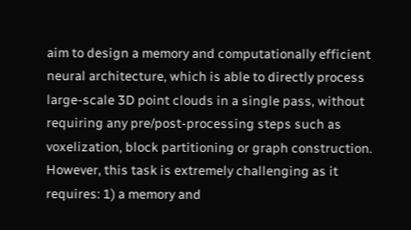aim to design a memory and computationally efficient neural architecture, which is able to directly process large-scale 3D point clouds in a single pass, without requiring any pre/post-processing steps such as voxelization, block partitioning or graph construction. However, this task is extremely challenging as it requires: 1) a memory and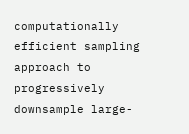computationally efficient sampling approach to progressively downsample large-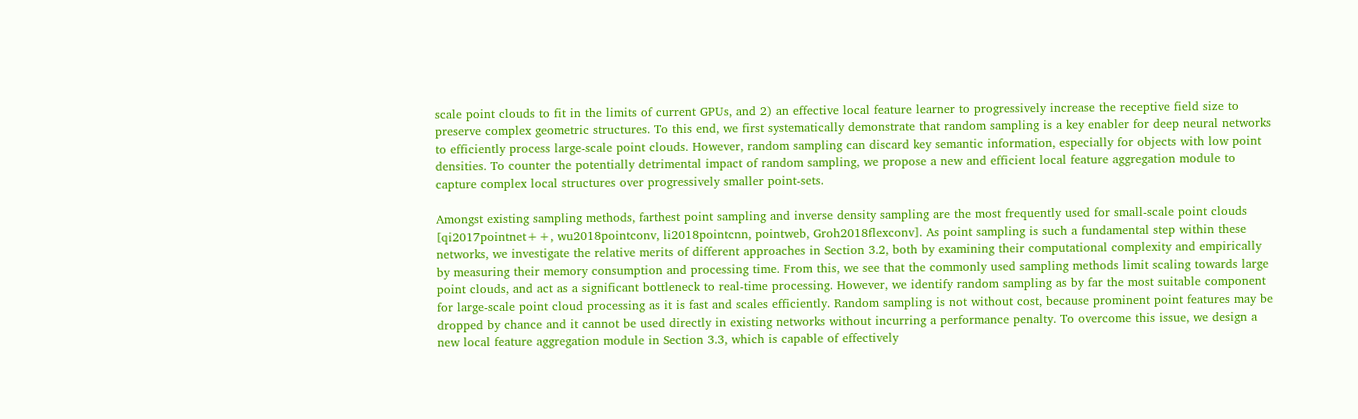scale point clouds to fit in the limits of current GPUs, and 2) an effective local feature learner to progressively increase the receptive field size to preserve complex geometric structures. To this end, we first systematically demonstrate that random sampling is a key enabler for deep neural networks to efficiently process large-scale point clouds. However, random sampling can discard key semantic information, especially for objects with low point densities. To counter the potentially detrimental impact of random sampling, we propose a new and efficient local feature aggregation module to capture complex local structures over progressively smaller point-sets.

Amongst existing sampling methods, farthest point sampling and inverse density sampling are the most frequently used for small-scale point clouds [qi2017pointnet++, wu2018pointconv, li2018pointcnn, pointweb, Groh2018flexconv]. As point sampling is such a fundamental step within these networks, we investigate the relative merits of different approaches in Section 3.2, both by examining their computational complexity and empirically by measuring their memory consumption and processing time. From this, we see that the commonly used sampling methods limit scaling towards large point clouds, and act as a significant bottleneck to real-time processing. However, we identify random sampling as by far the most suitable component for large-scale point cloud processing as it is fast and scales efficiently. Random sampling is not without cost, because prominent point features may be dropped by chance and it cannot be used directly in existing networks without incurring a performance penalty. To overcome this issue, we design a new local feature aggregation module in Section 3.3, which is capable of effectively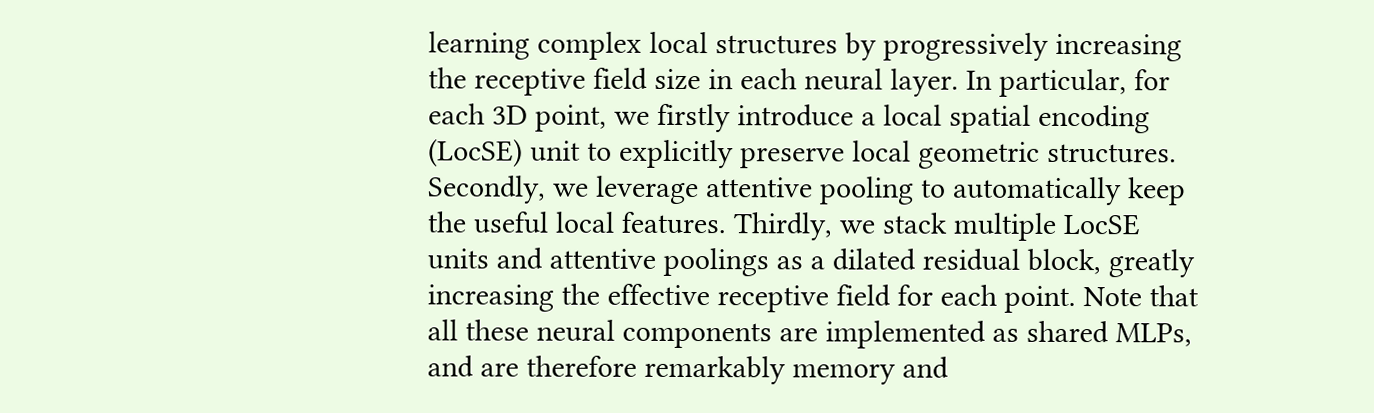learning complex local structures by progressively increasing the receptive field size in each neural layer. In particular, for each 3D point, we firstly introduce a local spatial encoding (LocSE) unit to explicitly preserve local geometric structures. Secondly, we leverage attentive pooling to automatically keep the useful local features. Thirdly, we stack multiple LocSE units and attentive poolings as a dilated residual block, greatly increasing the effective receptive field for each point. Note that all these neural components are implemented as shared MLPs, and are therefore remarkably memory and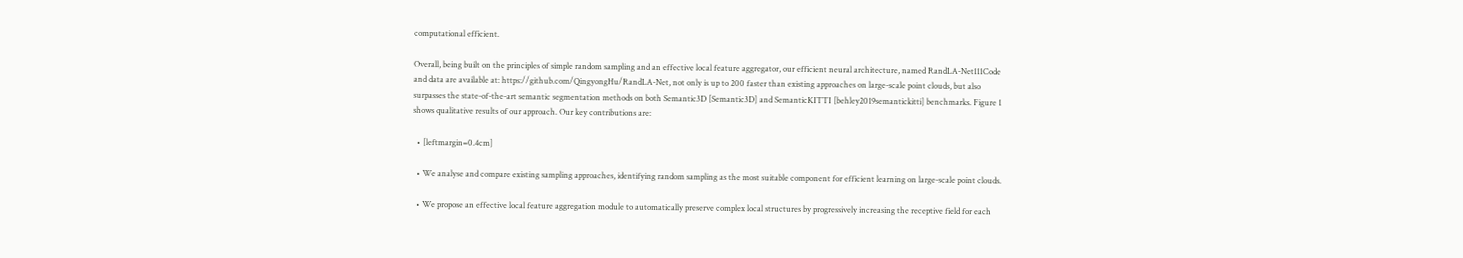computational efficient.

Overall, being built on the principles of simple random sampling and an effective local feature aggregator, our efficient neural architecture, named RandLA-Net111Code and data are available at: https://github.com/QingyongHu/RandLA-Net, not only is up to 200 faster than existing approaches on large-scale point clouds, but also surpasses the state-of-the-art semantic segmentation methods on both Semantic3D [Semantic3D] and SemanticKITTI [behley2019semantickitti] benchmarks. Figure 1 shows qualitative results of our approach. Our key contributions are:

  • [leftmargin=0.4cm]

  • We analyse and compare existing sampling approaches, identifying random sampling as the most suitable component for efficient learning on large-scale point clouds.

  • We propose an effective local feature aggregation module to automatically preserve complex local structures by progressively increasing the receptive field for each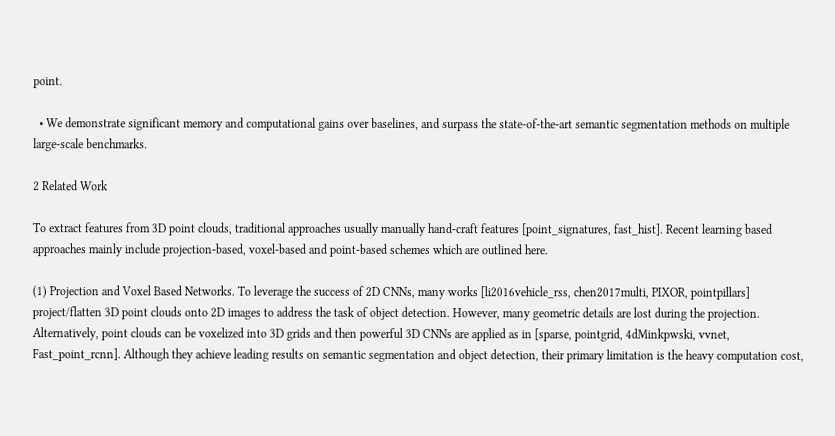point.

  • We demonstrate significant memory and computational gains over baselines, and surpass the state-of-the-art semantic segmentation methods on multiple large-scale benchmarks.

2 Related Work

To extract features from 3D point clouds, traditional approaches usually manually hand-craft features [point_signatures, fast_hist]. Recent learning based approaches mainly include projection-based, voxel-based and point-based schemes which are outlined here.

(1) Projection and Voxel Based Networks. To leverage the success of 2D CNNs, many works [li2016vehicle_rss, chen2017multi, PIXOR, pointpillars] project/flatten 3D point clouds onto 2D images to address the task of object detection. However, many geometric details are lost during the projection. Alternatively, point clouds can be voxelized into 3D grids and then powerful 3D CNNs are applied as in [sparse, pointgrid, 4dMinkpwski, vvnet, Fast_point_rcnn]. Although they achieve leading results on semantic segmentation and object detection, their primary limitation is the heavy computation cost,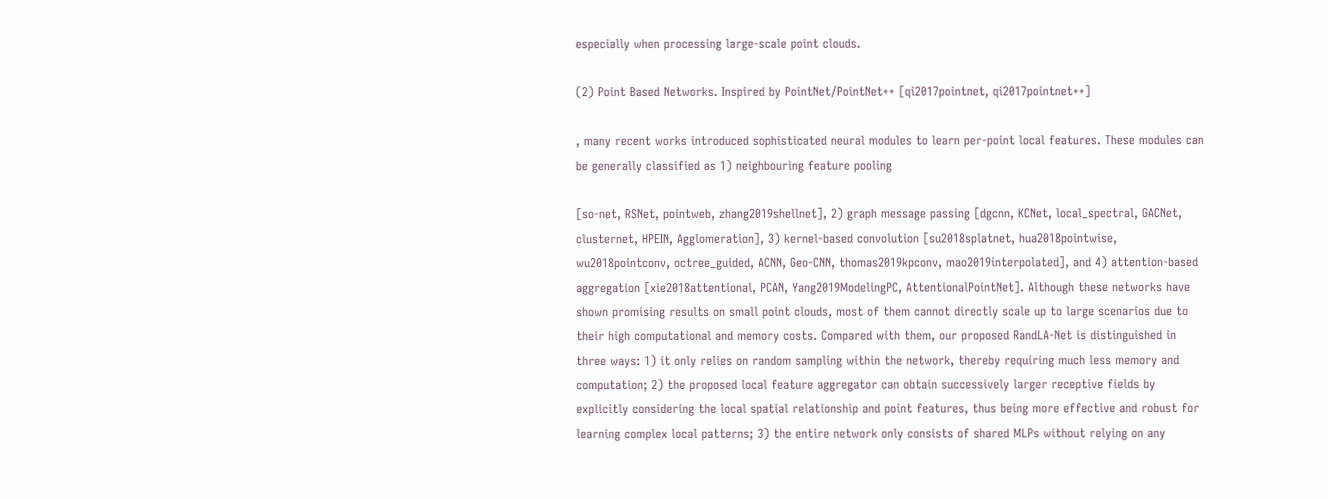especially when processing large-scale point clouds.

(2) Point Based Networks. Inspired by PointNet/PointNet++ [qi2017pointnet, qi2017pointnet++]

, many recent works introduced sophisticated neural modules to learn per-point local features. These modules can be generally classified as 1) neighbouring feature pooling

[so-net, RSNet, pointweb, zhang2019shellnet], 2) graph message passing [dgcnn, KCNet, local_spectral, GACNet, clusternet, HPEIN, Agglomeration], 3) kernel-based convolution [su2018splatnet, hua2018pointwise, wu2018pointconv, octree_guided, ACNN, Geo-CNN, thomas2019kpconv, mao2019interpolated], and 4) attention-based aggregation [xie2018attentional, PCAN, Yang2019ModelingPC, AttentionalPointNet]. Although these networks have shown promising results on small point clouds, most of them cannot directly scale up to large scenarios due to their high computational and memory costs. Compared with them, our proposed RandLA-Net is distinguished in three ways: 1) it only relies on random sampling within the network, thereby requiring much less memory and computation; 2) the proposed local feature aggregator can obtain successively larger receptive fields by explicitly considering the local spatial relationship and point features, thus being more effective and robust for learning complex local patterns; 3) the entire network only consists of shared MLPs without relying on any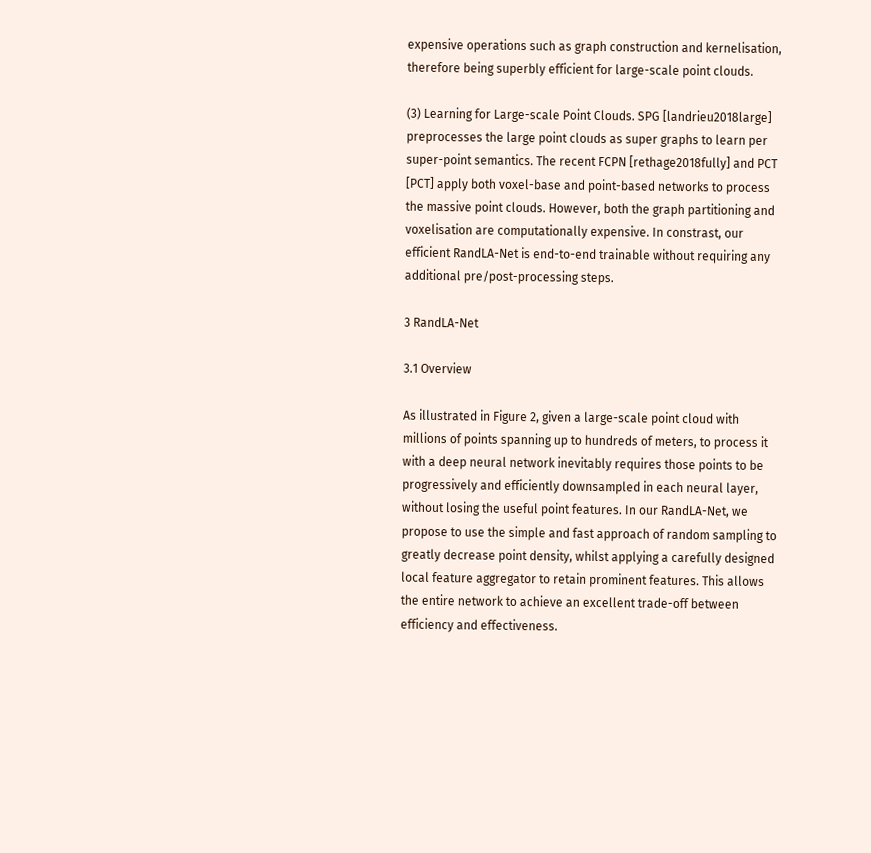expensive operations such as graph construction and kernelisation, therefore being superbly efficient for large-scale point clouds.

(3) Learning for Large-scale Point Clouds. SPG [landrieu2018large] preprocesses the large point clouds as super graphs to learn per super-point semantics. The recent FCPN [rethage2018fully] and PCT [PCT] apply both voxel-base and point-based networks to process the massive point clouds. However, both the graph partitioning and voxelisation are computationally expensive. In constrast, our efficient RandLA-Net is end-to-end trainable without requiring any additional pre/post-processing steps.

3 RandLA-Net

3.1 Overview

As illustrated in Figure 2, given a large-scale point cloud with millions of points spanning up to hundreds of meters, to process it with a deep neural network inevitably requires those points to be progressively and efficiently downsampled in each neural layer, without losing the useful point features. In our RandLA-Net, we propose to use the simple and fast approach of random sampling to greatly decrease point density, whilst applying a carefully designed local feature aggregator to retain prominent features. This allows the entire network to achieve an excellent trade-off between efficiency and effectiveness.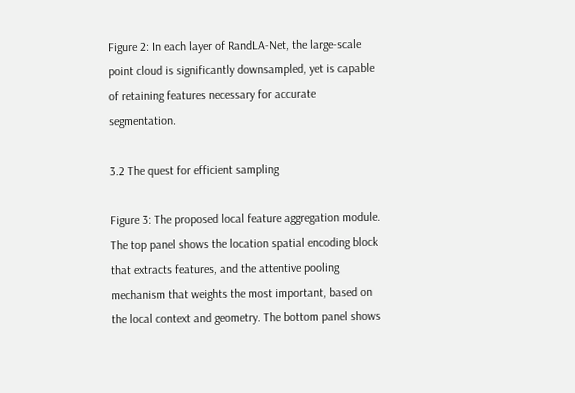Figure 2: In each layer of RandLA-Net, the large-scale point cloud is significantly downsampled, yet is capable of retaining features necessary for accurate segmentation.

3.2 The quest for efficient sampling

Figure 3: The proposed local feature aggregation module. The top panel shows the location spatial encoding block that extracts features, and the attentive pooling mechanism that weights the most important, based on the local context and geometry. The bottom panel shows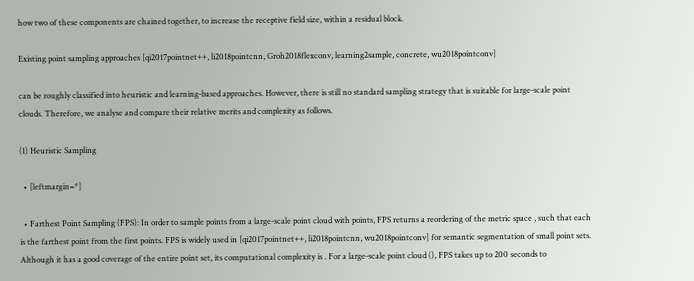how two of these components are chained together, to increase the receptive field size, within a residual block.

Existing point sampling approaches [qi2017pointnet++, li2018pointcnn, Groh2018flexconv, learning2sample, concrete, wu2018pointconv]

can be roughly classified into heuristic and learning-based approaches. However, there is still no standard sampling strategy that is suitable for large-scale point clouds. Therefore, we analyse and compare their relative merits and complexity as follows.

(1) Heuristic Sampling

  • [leftmargin=*]

  • Farthest Point Sampling (FPS): In order to sample points from a large-scale point cloud with points, FPS returns a reordering of the metric space , such that each is the farthest point from the first points. FPS is widely used in [qi2017pointnet++, li2018pointcnn, wu2018pointconv] for semantic segmentation of small point sets. Although it has a good coverage of the entire point set, its computational complexity is . For a large-scale point cloud (), FPS takes up to 200 seconds to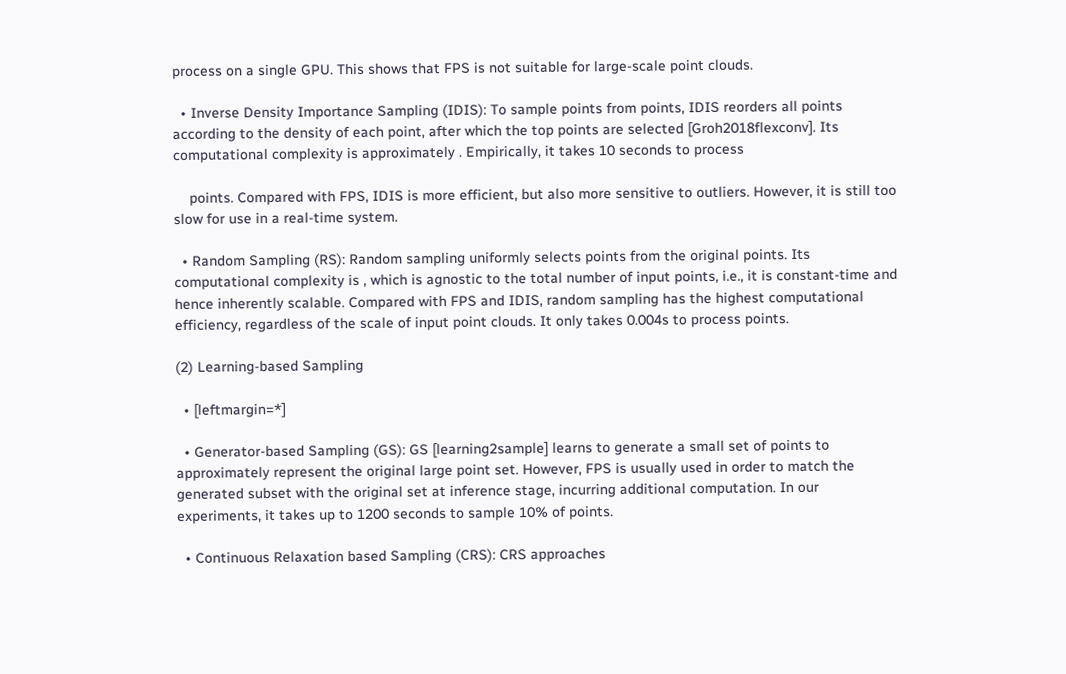process on a single GPU. This shows that FPS is not suitable for large-scale point clouds.

  • Inverse Density Importance Sampling (IDIS): To sample points from points, IDIS reorders all points according to the density of each point, after which the top points are selected [Groh2018flexconv]. Its computational complexity is approximately . Empirically, it takes 10 seconds to process

    points. Compared with FPS, IDIS is more efficient, but also more sensitive to outliers. However, it is still too slow for use in a real-time system.

  • Random Sampling (RS): Random sampling uniformly selects points from the original points. Its computational complexity is , which is agnostic to the total number of input points, i.e., it is constant-time and hence inherently scalable. Compared with FPS and IDIS, random sampling has the highest computational efficiency, regardless of the scale of input point clouds. It only takes 0.004s to process points.

(2) Learning-based Sampling

  • [leftmargin=*]

  • Generator-based Sampling (GS): GS [learning2sample] learns to generate a small set of points to approximately represent the original large point set. However, FPS is usually used in order to match the generated subset with the original set at inference stage, incurring additional computation. In our experiments, it takes up to 1200 seconds to sample 10% of points.

  • Continuous Relaxation based Sampling (CRS): CRS approaches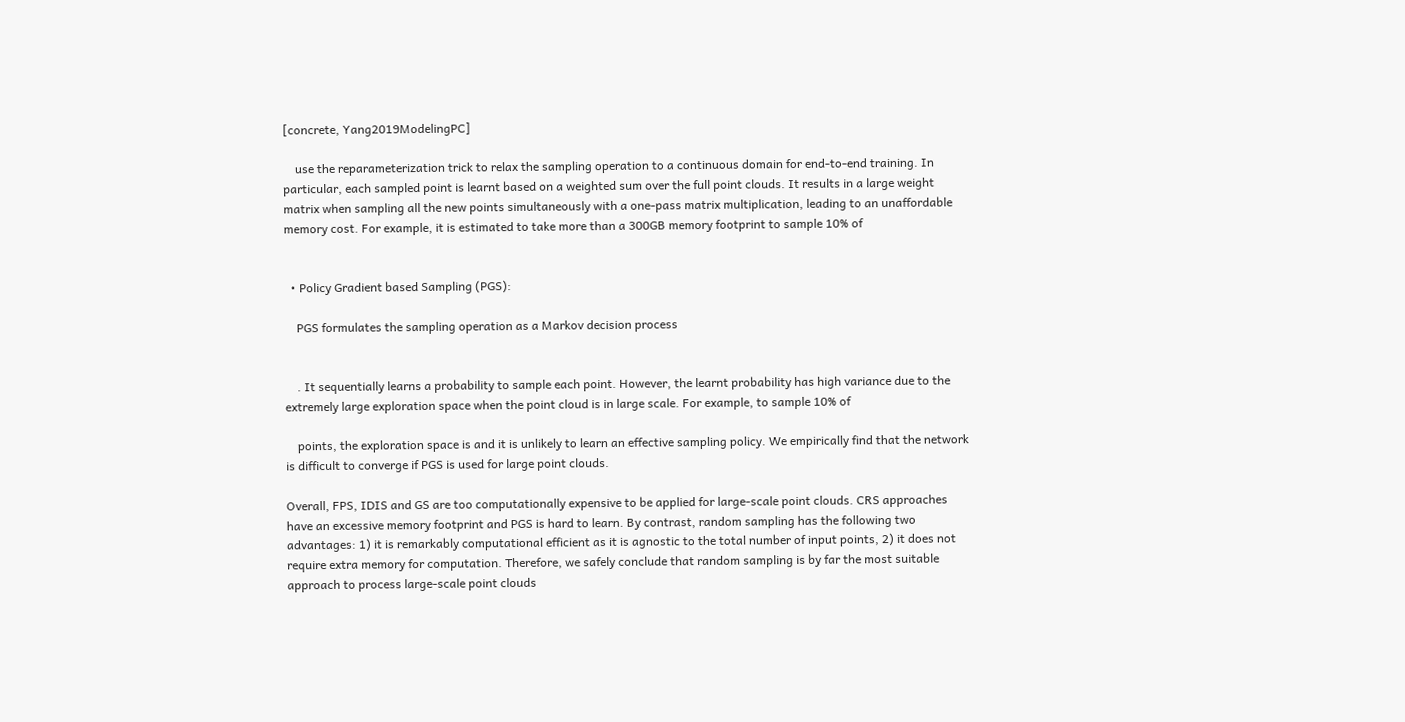[concrete, Yang2019ModelingPC]

    use the reparameterization trick to relax the sampling operation to a continuous domain for end-to-end training. In particular, each sampled point is learnt based on a weighted sum over the full point clouds. It results in a large weight matrix when sampling all the new points simultaneously with a one-pass matrix multiplication, leading to an unaffordable memory cost. For example, it is estimated to take more than a 300GB memory footprint to sample 10% of


  • Policy Gradient based Sampling (PGS):

    PGS formulates the sampling operation as a Markov decision process


    . It sequentially learns a probability to sample each point. However, the learnt probability has high variance due to the extremely large exploration space when the point cloud is in large scale. For example, to sample 10% of

    points, the exploration space is and it is unlikely to learn an effective sampling policy. We empirically find that the network is difficult to converge if PGS is used for large point clouds.

Overall, FPS, IDIS and GS are too computationally expensive to be applied for large-scale point clouds. CRS approaches have an excessive memory footprint and PGS is hard to learn. By contrast, random sampling has the following two advantages: 1) it is remarkably computational efficient as it is agnostic to the total number of input points, 2) it does not require extra memory for computation. Therefore, we safely conclude that random sampling is by far the most suitable approach to process large-scale point clouds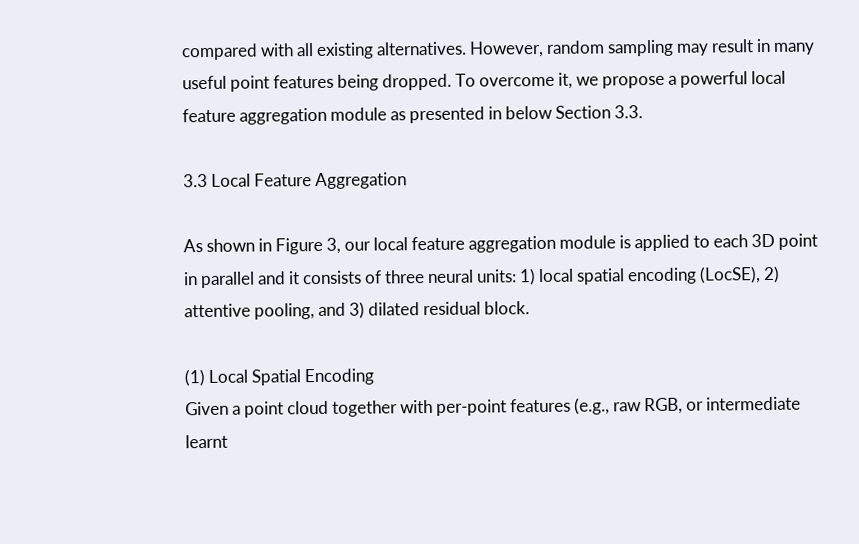compared with all existing alternatives. However, random sampling may result in many useful point features being dropped. To overcome it, we propose a powerful local feature aggregation module as presented in below Section 3.3.

3.3 Local Feature Aggregation

As shown in Figure 3, our local feature aggregation module is applied to each 3D point in parallel and it consists of three neural units: 1) local spatial encoding (LocSE), 2) attentive pooling, and 3) dilated residual block.

(1) Local Spatial Encoding
Given a point cloud together with per-point features (e.g., raw RGB, or intermediate learnt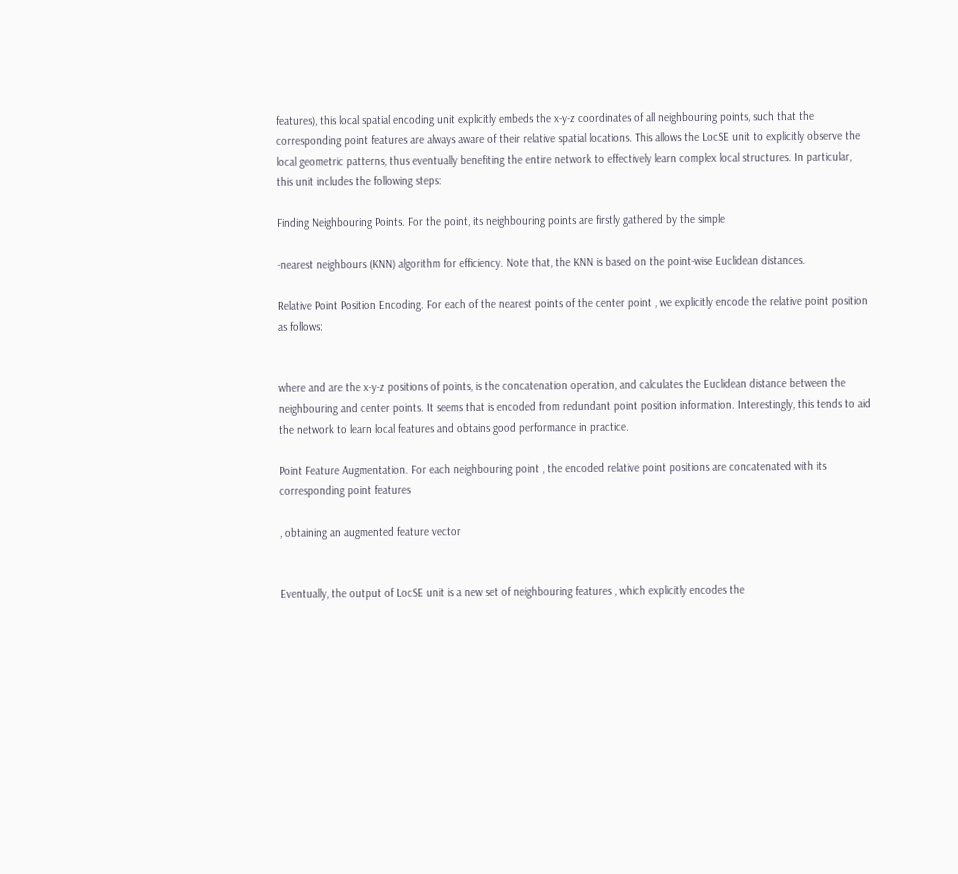features), this local spatial encoding unit explicitly embeds the x-y-z coordinates of all neighbouring points, such that the corresponding point features are always aware of their relative spatial locations. This allows the LocSE unit to explicitly observe the local geometric patterns, thus eventually benefiting the entire network to effectively learn complex local structures. In particular, this unit includes the following steps:

Finding Neighbouring Points. For the point, its neighbouring points are firstly gathered by the simple

-nearest neighbours (KNN) algorithm for efficiency. Note that, the KNN is based on the point-wise Euclidean distances.

Relative Point Position Encoding. For each of the nearest points of the center point , we explicitly encode the relative point position as follows:


where and are the x-y-z positions of points, is the concatenation operation, and calculates the Euclidean distance between the neighbouring and center points. It seems that is encoded from redundant point position information. Interestingly, this tends to aid the network to learn local features and obtains good performance in practice.

Point Feature Augmentation. For each neighbouring point , the encoded relative point positions are concatenated with its corresponding point features

, obtaining an augmented feature vector


Eventually, the output of LocSE unit is a new set of neighbouring features , which explicitly encodes the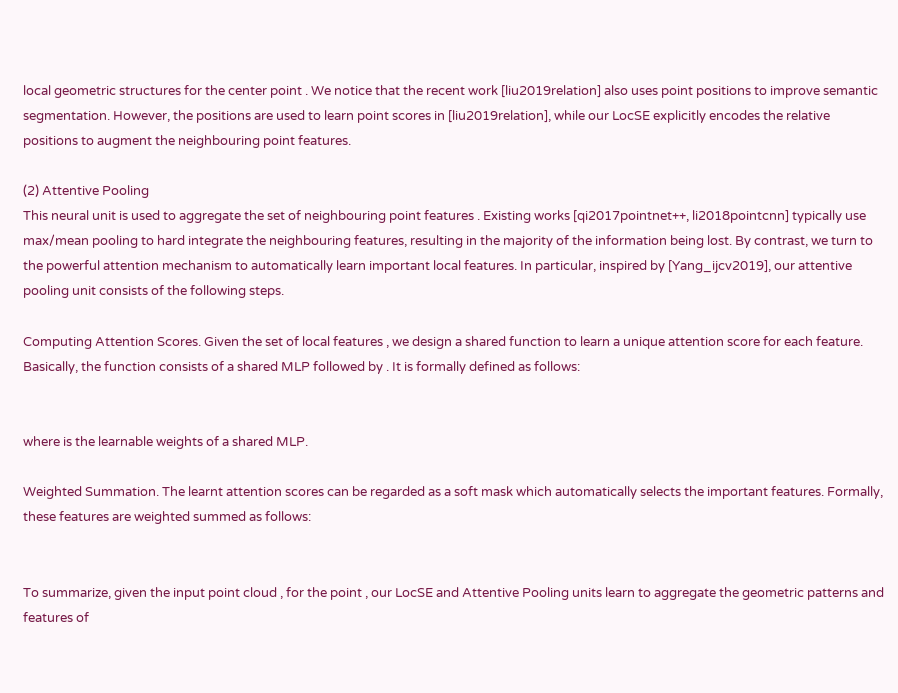local geometric structures for the center point . We notice that the recent work [liu2019relation] also uses point positions to improve semantic segmentation. However, the positions are used to learn point scores in [liu2019relation], while our LocSE explicitly encodes the relative positions to augment the neighbouring point features.

(2) Attentive Pooling
This neural unit is used to aggregate the set of neighbouring point features . Existing works [qi2017pointnet++, li2018pointcnn] typically use max/mean pooling to hard integrate the neighbouring features, resulting in the majority of the information being lost. By contrast, we turn to the powerful attention mechanism to automatically learn important local features. In particular, inspired by [Yang_ijcv2019], our attentive pooling unit consists of the following steps.

Computing Attention Scores. Given the set of local features , we design a shared function to learn a unique attention score for each feature. Basically, the function consists of a shared MLP followed by . It is formally defined as follows:


where is the learnable weights of a shared MLP.

Weighted Summation. The learnt attention scores can be regarded as a soft mask which automatically selects the important features. Formally, these features are weighted summed as follows:


To summarize, given the input point cloud , for the point , our LocSE and Attentive Pooling units learn to aggregate the geometric patterns and features of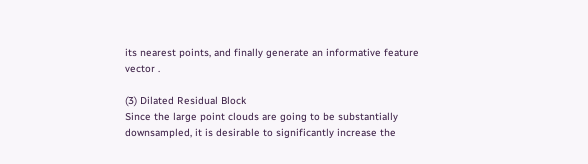its nearest points, and finally generate an informative feature vector .

(3) Dilated Residual Block
Since the large point clouds are going to be substantially downsampled, it is desirable to significantly increase the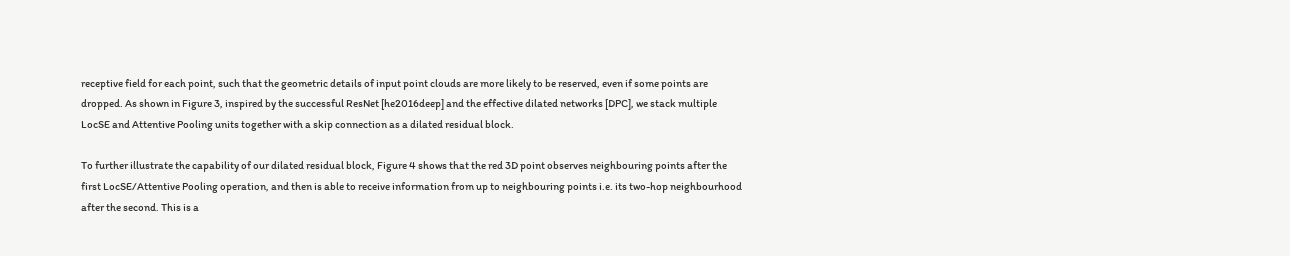receptive field for each point, such that the geometric details of input point clouds are more likely to be reserved, even if some points are dropped. As shown in Figure 3, inspired by the successful ResNet [he2016deep] and the effective dilated networks [DPC], we stack multiple LocSE and Attentive Pooling units together with a skip connection as a dilated residual block.

To further illustrate the capability of our dilated residual block, Figure 4 shows that the red 3D point observes neighbouring points after the first LocSE/Attentive Pooling operation, and then is able to receive information from up to neighbouring points i.e. its two-hop neighbourhood after the second. This is a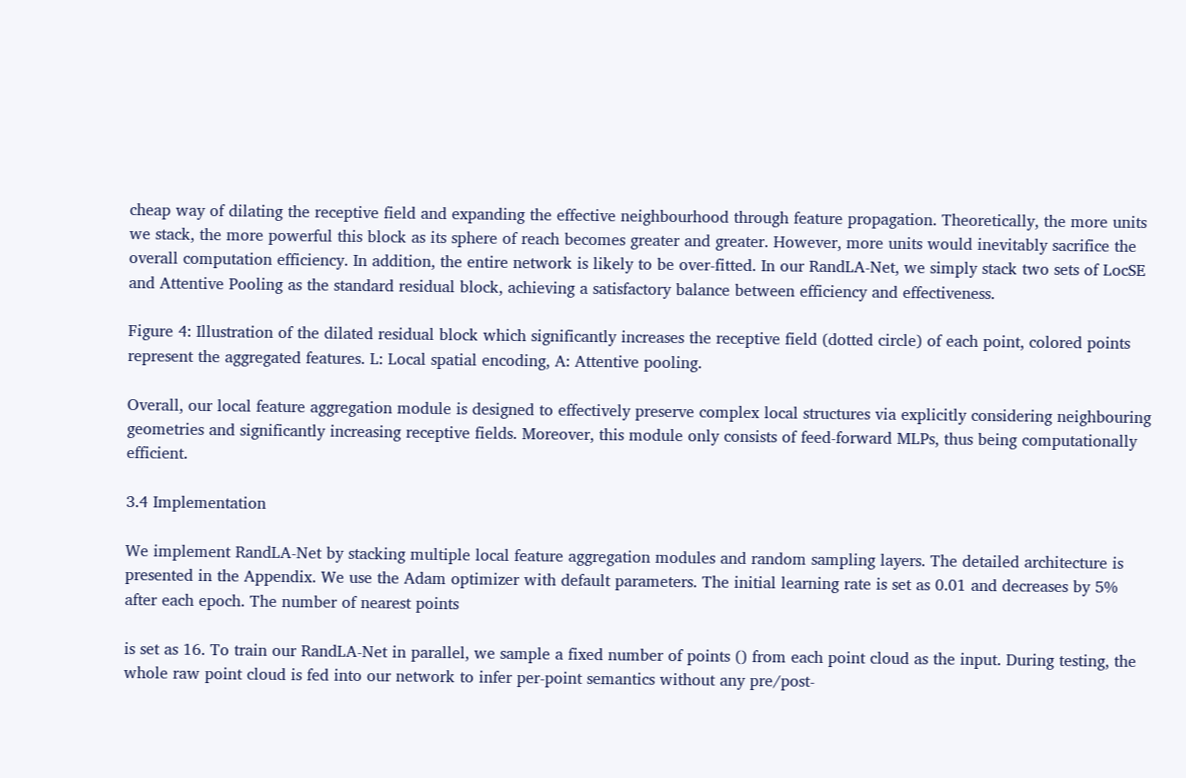cheap way of dilating the receptive field and expanding the effective neighbourhood through feature propagation. Theoretically, the more units we stack, the more powerful this block as its sphere of reach becomes greater and greater. However, more units would inevitably sacrifice the overall computation efficiency. In addition, the entire network is likely to be over-fitted. In our RandLA-Net, we simply stack two sets of LocSE and Attentive Pooling as the standard residual block, achieving a satisfactory balance between efficiency and effectiveness.

Figure 4: Illustration of the dilated residual block which significantly increases the receptive field (dotted circle) of each point, colored points represent the aggregated features. L: Local spatial encoding, A: Attentive pooling.

Overall, our local feature aggregation module is designed to effectively preserve complex local structures via explicitly considering neighbouring geometries and significantly increasing receptive fields. Moreover, this module only consists of feed-forward MLPs, thus being computationally efficient.

3.4 Implementation

We implement RandLA-Net by stacking multiple local feature aggregation modules and random sampling layers. The detailed architecture is presented in the Appendix. We use the Adam optimizer with default parameters. The initial learning rate is set as 0.01 and decreases by 5% after each epoch. The number of nearest points

is set as 16. To train our RandLA-Net in parallel, we sample a fixed number of points () from each point cloud as the input. During testing, the whole raw point cloud is fed into our network to infer per-point semantics without any pre/post-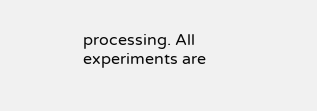processing. All experiments are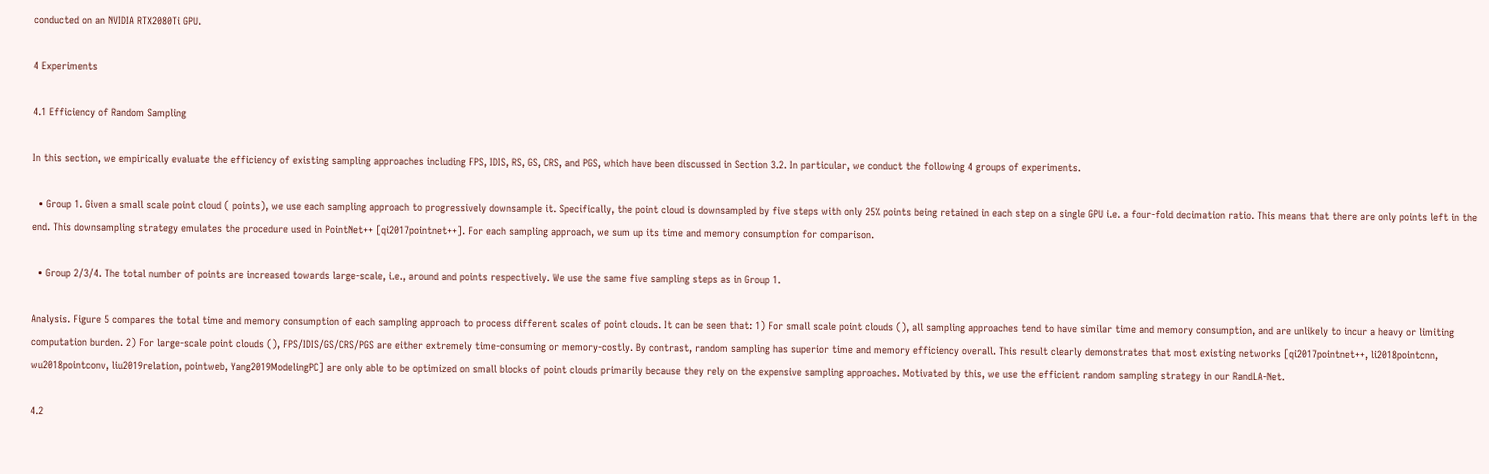conducted on an NVIDIA RTX2080Ti GPU.

4 Experiments

4.1 Efficiency of Random Sampling

In this section, we empirically evaluate the efficiency of existing sampling approaches including FPS, IDIS, RS, GS, CRS, and PGS, which have been discussed in Section 3.2. In particular, we conduct the following 4 groups of experiments.

  • Group 1. Given a small scale point cloud ( points), we use each sampling approach to progressively downsample it. Specifically, the point cloud is downsampled by five steps with only 25% points being retained in each step on a single GPU i.e. a four-fold decimation ratio. This means that there are only points left in the end. This downsampling strategy emulates the procedure used in PointNet++ [qi2017pointnet++]. For each sampling approach, we sum up its time and memory consumption for comparison.

  • Group 2/3/4. The total number of points are increased towards large-scale, i.e., around and points respectively. We use the same five sampling steps as in Group 1.

Analysis. Figure 5 compares the total time and memory consumption of each sampling approach to process different scales of point clouds. It can be seen that: 1) For small scale point clouds (), all sampling approaches tend to have similar time and memory consumption, and are unlikely to incur a heavy or limiting computation burden. 2) For large-scale point clouds (), FPS/IDIS/GS/CRS/PGS are either extremely time-consuming or memory-costly. By contrast, random sampling has superior time and memory efficiency overall. This result clearly demonstrates that most existing networks [qi2017pointnet++, li2018pointcnn, wu2018pointconv, liu2019relation, pointweb, Yang2019ModelingPC] are only able to be optimized on small blocks of point clouds primarily because they rely on the expensive sampling approaches. Motivated by this, we use the efficient random sampling strategy in our RandLA-Net.

4.2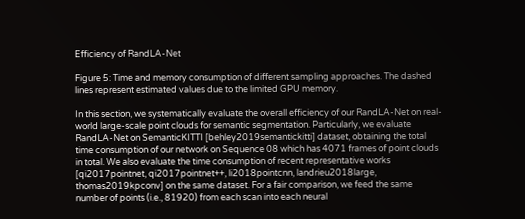Efficiency of RandLA-Net

Figure 5: Time and memory consumption of different sampling approaches. The dashed lines represent estimated values due to the limited GPU memory.

In this section, we systematically evaluate the overall efficiency of our RandLA-Net on real-world large-scale point clouds for semantic segmentation. Particularly, we evaluate RandLA-Net on SemanticKITTI [behley2019semantickitti] dataset, obtaining the total time consumption of our network on Sequence 08 which has 4071 frames of point clouds in total. We also evaluate the time consumption of recent representative works [qi2017pointnet, qi2017pointnet++, li2018pointcnn, landrieu2018large, thomas2019kpconv] on the same dataset. For a fair comparison, we feed the same number of points (i.e., 81920) from each scan into each neural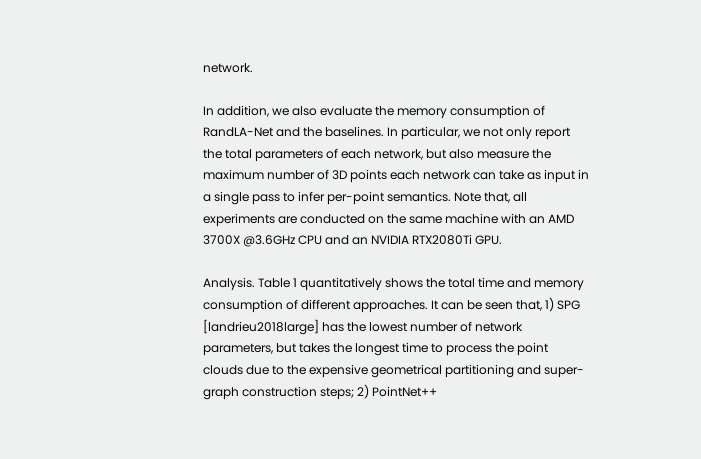network.

In addition, we also evaluate the memory consumption of RandLA-Net and the baselines. In particular, we not only report the total parameters of each network, but also measure the maximum number of 3D points each network can take as input in a single pass to infer per-point semantics. Note that, all experiments are conducted on the same machine with an AMD 3700X @3.6GHz CPU and an NVIDIA RTX2080Ti GPU.

Analysis. Table 1 quantitatively shows the total time and memory consumption of different approaches. It can be seen that, 1) SPG [landrieu2018large] has the lowest number of network parameters, but takes the longest time to process the point clouds due to the expensive geometrical partitioning and super-graph construction steps; 2) PointNet++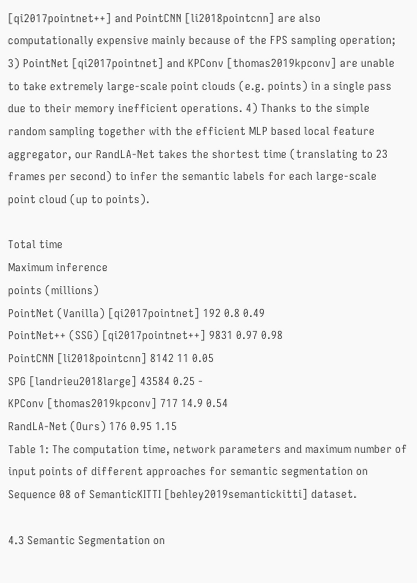[qi2017pointnet++] and PointCNN [li2018pointcnn] are also computationally expensive mainly because of the FPS sampling operation; 3) PointNet [qi2017pointnet] and KPConv [thomas2019kpconv] are unable to take extremely large-scale point clouds (e.g. points) in a single pass due to their memory inefficient operations. 4) Thanks to the simple random sampling together with the efficient MLP based local feature aggregator, our RandLA-Net takes the shortest time (translating to 23 frames per second) to infer the semantic labels for each large-scale point cloud (up to points).

Total time
Maximum inference
points (millions)
PointNet (Vanilla) [qi2017pointnet] 192 0.8 0.49
PointNet++ (SSG) [qi2017pointnet++] 9831 0.97 0.98
PointCNN [li2018pointcnn] 8142 11 0.05
SPG [landrieu2018large] 43584 0.25 -
KPConv [thomas2019kpconv] 717 14.9 0.54
RandLA-Net (Ours) 176 0.95 1.15
Table 1: The computation time, network parameters and maximum number of input points of different approaches for semantic segmentation on Sequence 08 of SemanticKITTI [behley2019semantickitti] dataset.

4.3 Semantic Segmentation on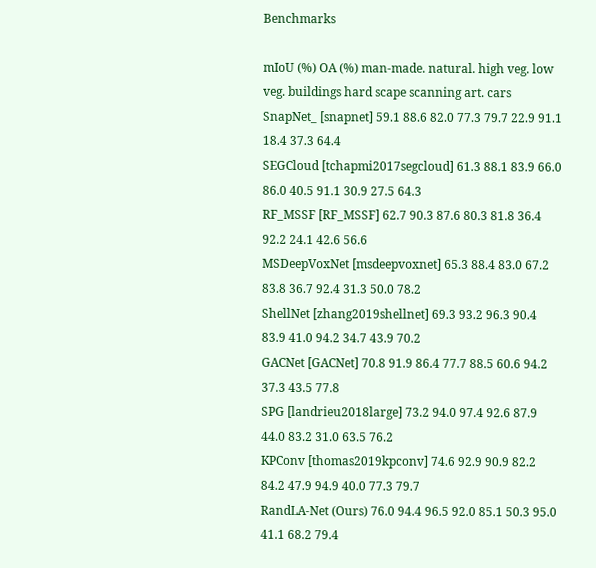Benchmarks

mIoU (%) OA (%) man-made. natural. high veg. low veg. buildings hard scape scanning art. cars
SnapNet_ [snapnet] 59.1 88.6 82.0 77.3 79.7 22.9 91.1 18.4 37.3 64.4
SEGCloud [tchapmi2017segcloud] 61.3 88.1 83.9 66.0 86.0 40.5 91.1 30.9 27.5 64.3
RF_MSSF [RF_MSSF] 62.7 90.3 87.6 80.3 81.8 36.4 92.2 24.1 42.6 56.6
MSDeepVoxNet [msdeepvoxnet] 65.3 88.4 83.0 67.2 83.8 36.7 92.4 31.3 50.0 78.2
ShellNet [zhang2019shellnet] 69.3 93.2 96.3 90.4 83.9 41.0 94.2 34.7 43.9 70.2
GACNet [GACNet] 70.8 91.9 86.4 77.7 88.5 60.6 94.2 37.3 43.5 77.8
SPG [landrieu2018large] 73.2 94.0 97.4 92.6 87.9 44.0 83.2 31.0 63.5 76.2
KPConv [thomas2019kpconv] 74.6 92.9 90.9 82.2 84.2 47.9 94.9 40.0 77.3 79.7
RandLA-Net (Ours) 76.0 94.4 96.5 92.0 85.1 50.3 95.0 41.1 68.2 79.4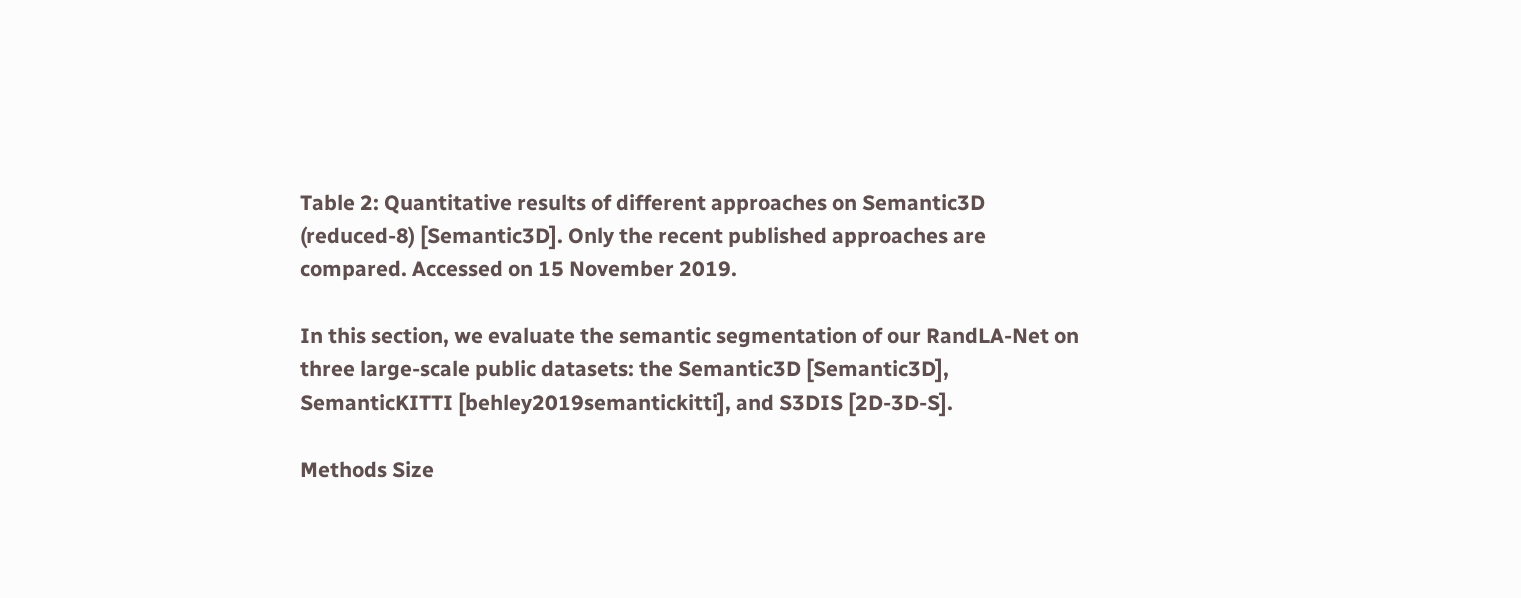Table 2: Quantitative results of different approaches on Semantic3D (reduced-8) [Semantic3D]. Only the recent published approaches are compared. Accessed on 15 November 2019.

In this section, we evaluate the semantic segmentation of our RandLA-Net on three large-scale public datasets: the Semantic3D [Semantic3D], SemanticKITTI [behley2019semantickitti], and S3DIS [2D-3D-S].

Methods Size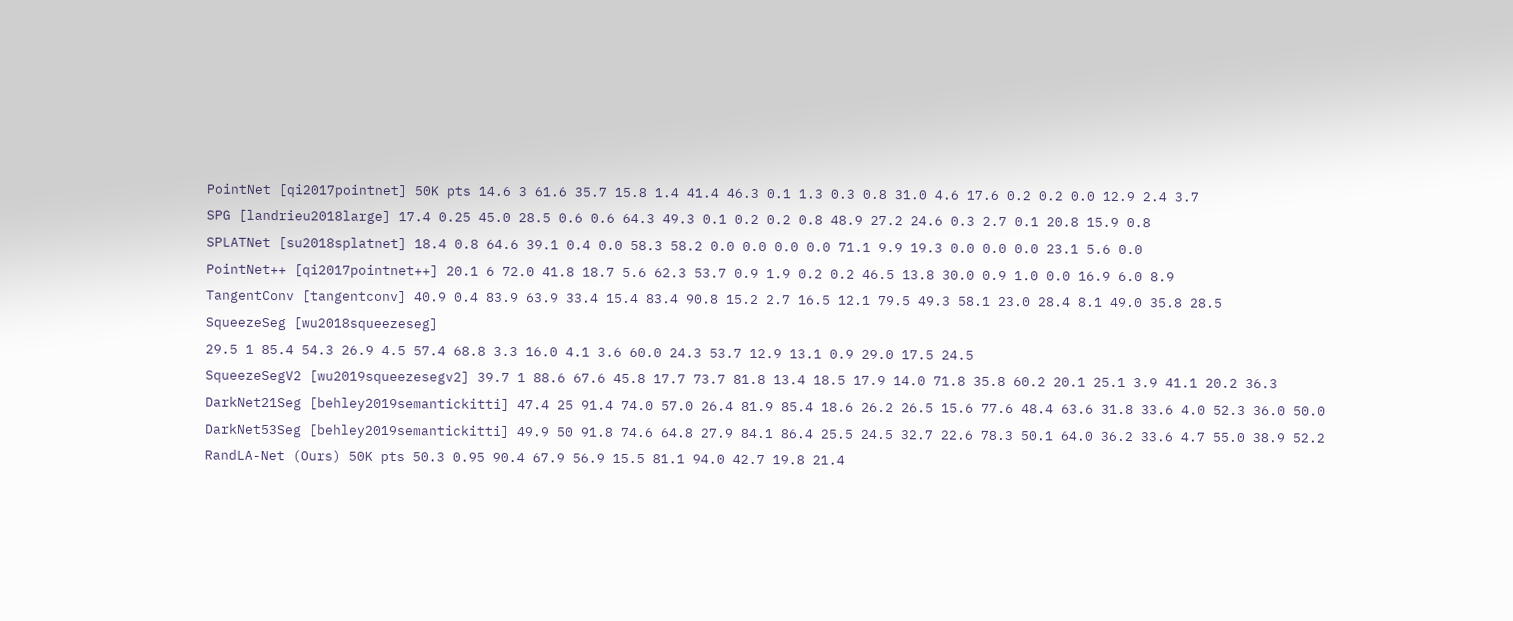PointNet [qi2017pointnet] 50K pts 14.6 3 61.6 35.7 15.8 1.4 41.4 46.3 0.1 1.3 0.3 0.8 31.0 4.6 17.6 0.2 0.2 0.0 12.9 2.4 3.7
SPG [landrieu2018large] 17.4 0.25 45.0 28.5 0.6 0.6 64.3 49.3 0.1 0.2 0.2 0.8 48.9 27.2 24.6 0.3 2.7 0.1 20.8 15.9 0.8
SPLATNet [su2018splatnet] 18.4 0.8 64.6 39.1 0.4 0.0 58.3 58.2 0.0 0.0 0.0 0.0 71.1 9.9 19.3 0.0 0.0 0.0 23.1 5.6 0.0
PointNet++ [qi2017pointnet++] 20.1 6 72.0 41.8 18.7 5.6 62.3 53.7 0.9 1.9 0.2 0.2 46.5 13.8 30.0 0.9 1.0 0.0 16.9 6.0 8.9
TangentConv [tangentconv] 40.9 0.4 83.9 63.9 33.4 15.4 83.4 90.8 15.2 2.7 16.5 12.1 79.5 49.3 58.1 23.0 28.4 8.1 49.0 35.8 28.5
SqueezeSeg [wu2018squeezeseg]
29.5 1 85.4 54.3 26.9 4.5 57.4 68.8 3.3 16.0 4.1 3.6 60.0 24.3 53.7 12.9 13.1 0.9 29.0 17.5 24.5
SqueezeSegV2 [wu2019squeezesegv2] 39.7 1 88.6 67.6 45.8 17.7 73.7 81.8 13.4 18.5 17.9 14.0 71.8 35.8 60.2 20.1 25.1 3.9 41.1 20.2 36.3
DarkNet21Seg [behley2019semantickitti] 47.4 25 91.4 74.0 57.0 26.4 81.9 85.4 18.6 26.2 26.5 15.6 77.6 48.4 63.6 31.8 33.6 4.0 52.3 36.0 50.0
DarkNet53Seg [behley2019semantickitti] 49.9 50 91.8 74.6 64.8 27.9 84.1 86.4 25.5 24.5 32.7 22.6 78.3 50.1 64.0 36.2 33.6 4.7 55.0 38.9 52.2
RandLA-Net (Ours) 50K pts 50.3 0.95 90.4 67.9 56.9 15.5 81.1 94.0 42.7 19.8 21.4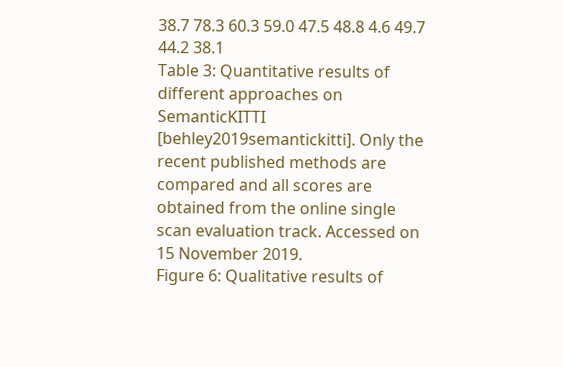38.7 78.3 60.3 59.0 47.5 48.8 4.6 49.7 44.2 38.1
Table 3: Quantitative results of different approaches on SemanticKITTI [behley2019semantickitti]. Only the recent published methods are compared and all scores are obtained from the online single scan evaluation track. Accessed on 15 November 2019.
Figure 6: Qualitative results of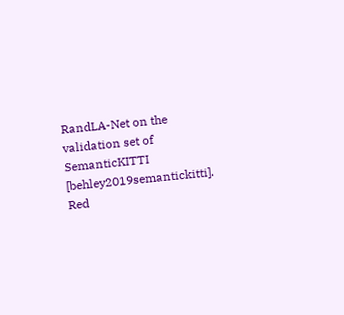RandLA-Net on the validation set of SemanticKITTI [behley2019semantickitti]. Red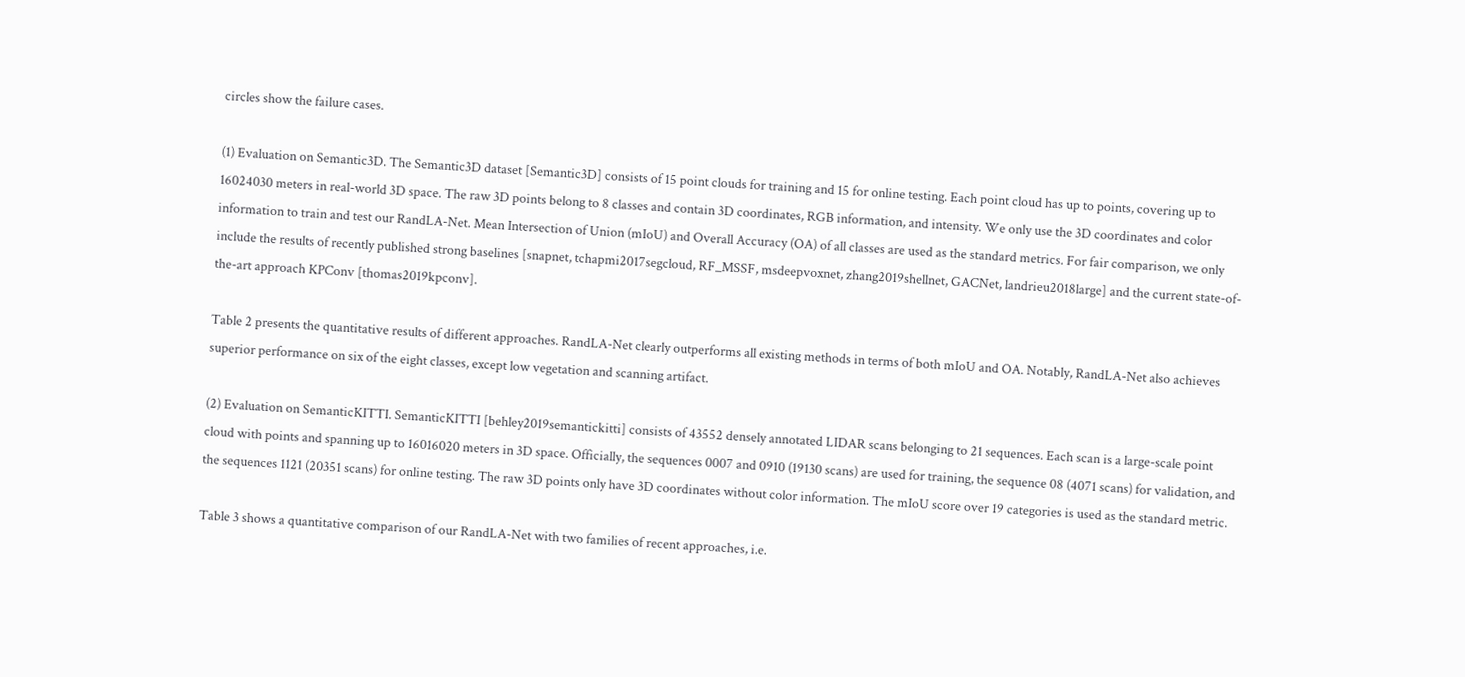circles show the failure cases.

(1) Evaluation on Semantic3D. The Semantic3D dataset [Semantic3D] consists of 15 point clouds for training and 15 for online testing. Each point cloud has up to points, covering up to 16024030 meters in real-world 3D space. The raw 3D points belong to 8 classes and contain 3D coordinates, RGB information, and intensity. We only use the 3D coordinates and color information to train and test our RandLA-Net. Mean Intersection of Union (mIoU) and Overall Accuracy (OA) of all classes are used as the standard metrics. For fair comparison, we only include the results of recently published strong baselines [snapnet, tchapmi2017segcloud, RF_MSSF, msdeepvoxnet, zhang2019shellnet, GACNet, landrieu2018large] and the current state-of-the-art approach KPConv [thomas2019kpconv].

Table 2 presents the quantitative results of different approaches. RandLA-Net clearly outperforms all existing methods in terms of both mIoU and OA. Notably, RandLA-Net also achieves superior performance on six of the eight classes, except low vegetation and scanning artifact.

(2) Evaluation on SemanticKITTI. SemanticKITTI [behley2019semantickitti] consists of 43552 densely annotated LIDAR scans belonging to 21 sequences. Each scan is a large-scale point cloud with points and spanning up to 16016020 meters in 3D space. Officially, the sequences 0007 and 0910 (19130 scans) are used for training, the sequence 08 (4071 scans) for validation, and the sequences 1121 (20351 scans) for online testing. The raw 3D points only have 3D coordinates without color information. The mIoU score over 19 categories is used as the standard metric.

Table 3 shows a quantitative comparison of our RandLA-Net with two families of recent approaches, i.e.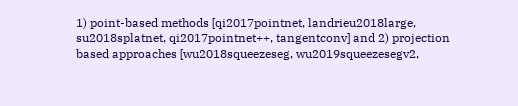1) point-based methods [qi2017pointnet, landrieu2018large, su2018splatnet, qi2017pointnet++, tangentconv] and 2) projection based approaches [wu2018squeezeseg, wu2019squeezesegv2,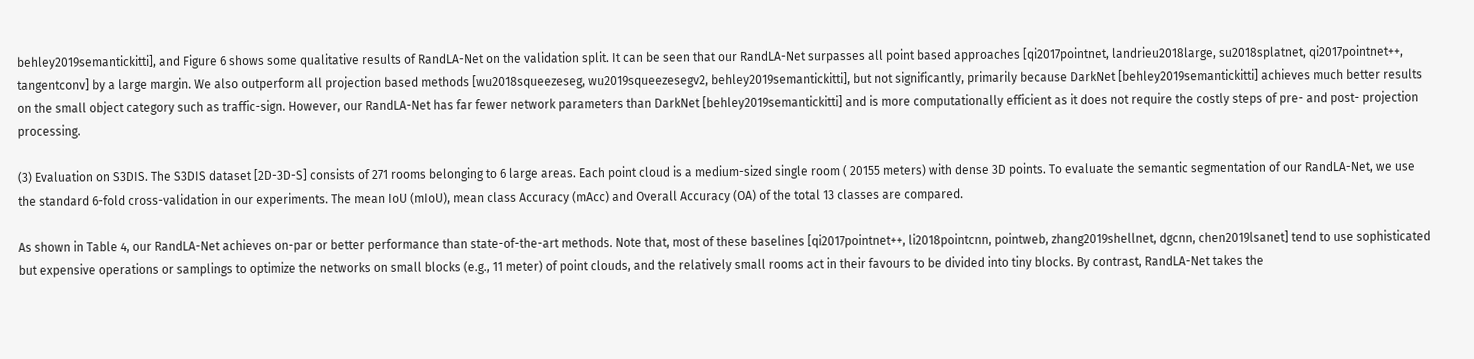behley2019semantickitti], and Figure 6 shows some qualitative results of RandLA-Net on the validation split. It can be seen that our RandLA-Net surpasses all point based approaches [qi2017pointnet, landrieu2018large, su2018splatnet, qi2017pointnet++, tangentconv] by a large margin. We also outperform all projection based methods [wu2018squeezeseg, wu2019squeezesegv2, behley2019semantickitti], but not significantly, primarily because DarkNet [behley2019semantickitti] achieves much better results on the small object category such as traffic-sign. However, our RandLA-Net has far fewer network parameters than DarkNet [behley2019semantickitti] and is more computationally efficient as it does not require the costly steps of pre- and post- projection processing.

(3) Evaluation on S3DIS. The S3DIS dataset [2D-3D-S] consists of 271 rooms belonging to 6 large areas. Each point cloud is a medium-sized single room ( 20155 meters) with dense 3D points. To evaluate the semantic segmentation of our RandLA-Net, we use the standard 6-fold cross-validation in our experiments. The mean IoU (mIoU), mean class Accuracy (mAcc) and Overall Accuracy (OA) of the total 13 classes are compared.

As shown in Table 4, our RandLA-Net achieves on-par or better performance than state-of-the-art methods. Note that, most of these baselines [qi2017pointnet++, li2018pointcnn, pointweb, zhang2019shellnet, dgcnn, chen2019lsanet] tend to use sophisticated but expensive operations or samplings to optimize the networks on small blocks (e.g., 11 meter) of point clouds, and the relatively small rooms act in their favours to be divided into tiny blocks. By contrast, RandLA-Net takes the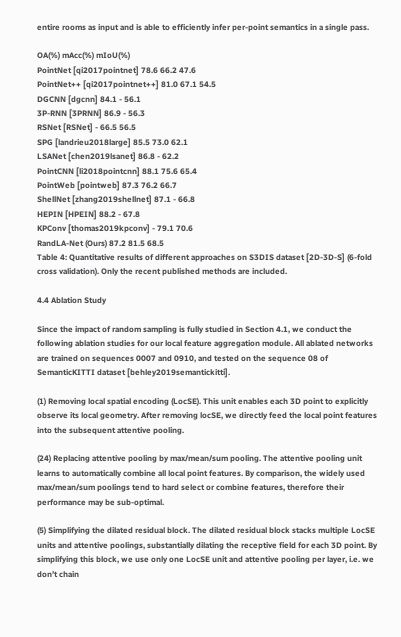entire rooms as input and is able to efficiently infer per-point semantics in a single pass.

OA(%) mAcc(%) mIoU(%)
PointNet [qi2017pointnet] 78.6 66.2 47.6
PointNet++ [qi2017pointnet++] 81.0 67.1 54.5
DGCNN [dgcnn] 84.1 - 56.1
3P-RNN [3PRNN] 86.9 - 56.3
RSNet [RSNet] - 66.5 56.5
SPG [landrieu2018large] 85.5 73.0 62.1
LSANet [chen2019lsanet] 86.8 - 62.2
PointCNN [li2018pointcnn] 88.1 75.6 65.4
PointWeb [pointweb] 87.3 76.2 66.7
ShellNet [zhang2019shellnet] 87.1 - 66.8
HEPIN [HPEIN] 88.2 - 67.8
KPConv [thomas2019kpconv] - 79.1 70.6
RandLA-Net (Ours) 87.2 81.5 68.5
Table 4: Quantitative results of different approaches on S3DIS dataset [2D-3D-S] (6-fold cross validation). Only the recent published methods are included.

4.4 Ablation Study

Since the impact of random sampling is fully studied in Section 4.1, we conduct the following ablation studies for our local feature aggregation module. All ablated networks are trained on sequences 0007 and 0910, and tested on the sequence 08 of SemanticKITTI dataset [behley2019semantickitti].

(1) Removing local spatial encoding (LocSE). This unit enables each 3D point to explicitly observe its local geometry. After removing locSE, we directly feed the local point features into the subsequent attentive pooling.

(24) Replacing attentive pooling by max/mean/sum pooling. The attentive pooling unit learns to automatically combine all local point features. By comparison, the widely used max/mean/sum poolings tend to hard select or combine features, therefore their performance may be sub-optimal.

(5) Simplifying the dilated residual block. The dilated residual block stacks multiple LocSE units and attentive poolings, substantially dilating the receptive field for each 3D point. By simplifying this block, we use only one LocSE unit and attentive pooling per layer, i.e. we don’t chain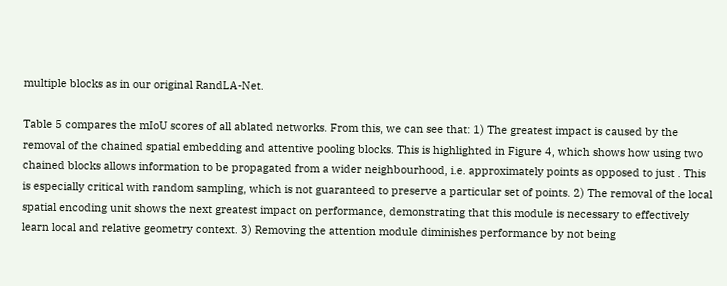multiple blocks as in our original RandLA-Net.

Table 5 compares the mIoU scores of all ablated networks. From this, we can see that: 1) The greatest impact is caused by the removal of the chained spatial embedding and attentive pooling blocks. This is highlighted in Figure 4, which shows how using two chained blocks allows information to be propagated from a wider neighbourhood, i.e. approximately points as opposed to just . This is especially critical with random sampling, which is not guaranteed to preserve a particular set of points. 2) The removal of the local spatial encoding unit shows the next greatest impact on performance, demonstrating that this module is necessary to effectively learn local and relative geometry context. 3) Removing the attention module diminishes performance by not being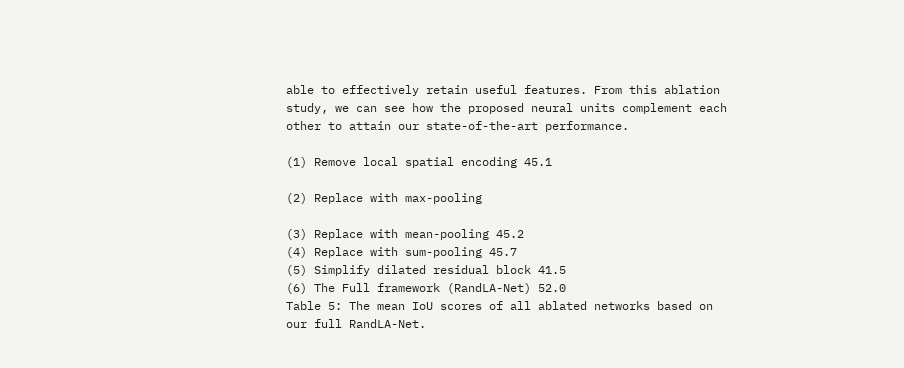able to effectively retain useful features. From this ablation study, we can see how the proposed neural units complement each other to attain our state-of-the-art performance.

(1) Remove local spatial encoding 45.1

(2) Replace with max-pooling

(3) Replace with mean-pooling 45.2
(4) Replace with sum-pooling 45.7
(5) Simplify dilated residual block 41.5
(6) The Full framework (RandLA-Net) 52.0
Table 5: The mean IoU scores of all ablated networks based on our full RandLA-Net.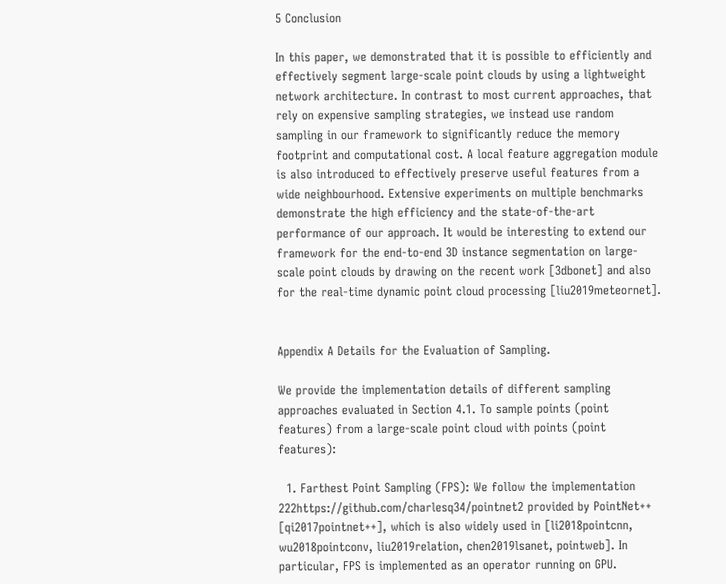5 Conclusion

In this paper, we demonstrated that it is possible to efficiently and effectively segment large-scale point clouds by using a lightweight network architecture. In contrast to most current approaches, that rely on expensive sampling strategies, we instead use random sampling in our framework to significantly reduce the memory footprint and computational cost. A local feature aggregation module is also introduced to effectively preserve useful features from a wide neighbourhood. Extensive experiments on multiple benchmarks demonstrate the high efficiency and the state-of-the-art performance of our approach. It would be interesting to extend our framework for the end-to-end 3D instance segmentation on large-scale point clouds by drawing on the recent work [3dbonet] and also for the real-time dynamic point cloud processing [liu2019meteornet].


Appendix A Details for the Evaluation of Sampling.

We provide the implementation details of different sampling approaches evaluated in Section 4.1. To sample points (point features) from a large-scale point cloud with points (point features):

  1. Farthest Point Sampling (FPS): We follow the implementation 222https://github.com/charlesq34/pointnet2 provided by PointNet++ [qi2017pointnet++], which is also widely used in [li2018pointcnn, wu2018pointconv, liu2019relation, chen2019lsanet, pointweb]. In particular, FPS is implemented as an operator running on GPU.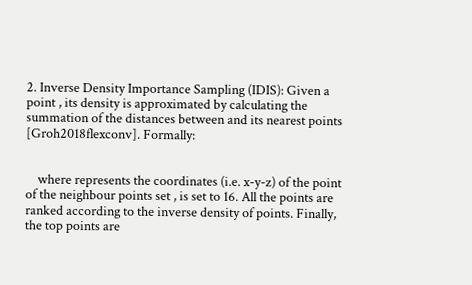2. Inverse Density Importance Sampling (IDIS): Given a point , its density is approximated by calculating the summation of the distances between and its nearest points [Groh2018flexconv]. Formally:


    where represents the coordinates (i.e. x-y-z) of the point of the neighbour points set , is set to 16. All the points are ranked according to the inverse density of points. Finally, the top points are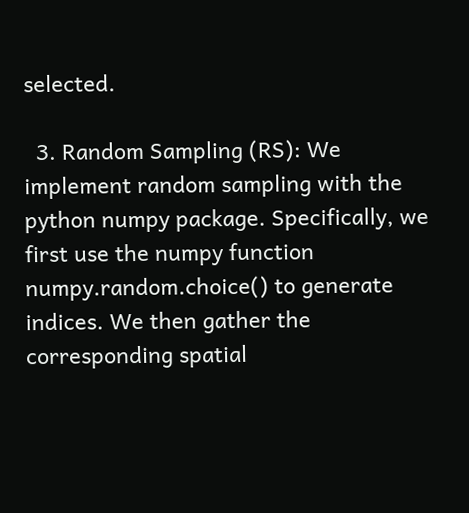selected.

  3. Random Sampling (RS): We implement random sampling with the python numpy package. Specifically, we first use the numpy function numpy.random.choice() to generate indices. We then gather the corresponding spatial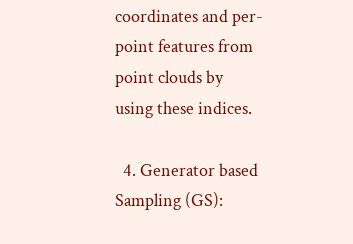coordinates and per-point features from point clouds by using these indices.

  4. Generator based Sampling (GS):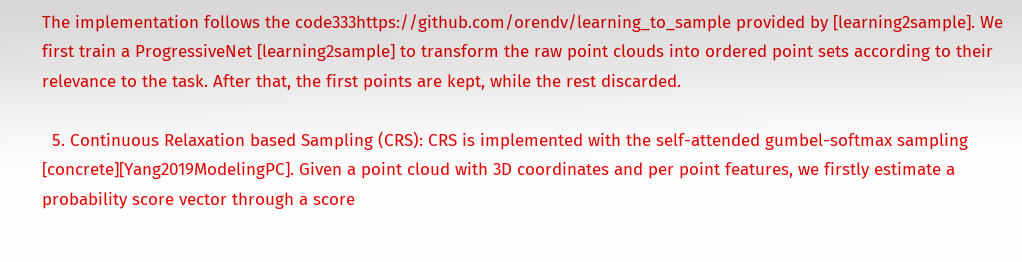The implementation follows the code333https://github.com/orendv/learning_to_sample provided by [learning2sample]. We first train a ProgressiveNet [learning2sample] to transform the raw point clouds into ordered point sets according to their relevance to the task. After that, the first points are kept, while the rest discarded.

  5. Continuous Relaxation based Sampling (CRS): CRS is implemented with the self-attended gumbel-softmax sampling [concrete][Yang2019ModelingPC]. Given a point cloud with 3D coordinates and per point features, we firstly estimate a probability score vector through a score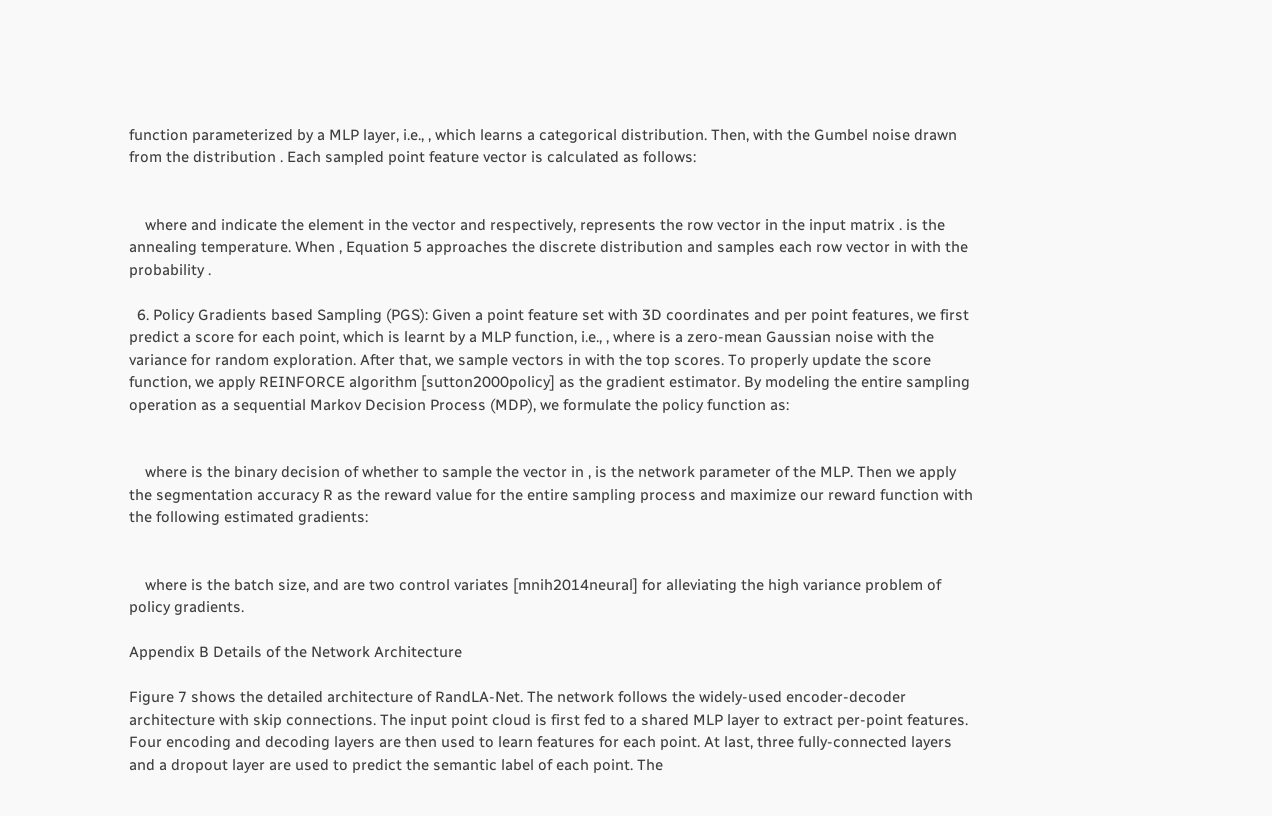function parameterized by a MLP layer, i.e., , which learns a categorical distribution. Then, with the Gumbel noise drawn from the distribution . Each sampled point feature vector is calculated as follows:


    where and indicate the element in the vector and respectively, represents the row vector in the input matrix . is the annealing temperature. When , Equation 5 approaches the discrete distribution and samples each row vector in with the probability .

  6. Policy Gradients based Sampling (PGS): Given a point feature set with 3D coordinates and per point features, we first predict a score for each point, which is learnt by a MLP function, i.e., , where is a zero-mean Gaussian noise with the variance for random exploration. After that, we sample vectors in with the top scores. To properly update the score function, we apply REINFORCE algorithm [sutton2000policy] as the gradient estimator. By modeling the entire sampling operation as a sequential Markov Decision Process (MDP), we formulate the policy function as:


    where is the binary decision of whether to sample the vector in , is the network parameter of the MLP. Then we apply the segmentation accuracy R as the reward value for the entire sampling process and maximize our reward function with the following estimated gradients:


    where is the batch size, and are two control variates [mnih2014neural] for alleviating the high variance problem of policy gradients.

Appendix B Details of the Network Architecture

Figure 7 shows the detailed architecture of RandLA-Net. The network follows the widely-used encoder-decoder architecture with skip connections. The input point cloud is first fed to a shared MLP layer to extract per-point features. Four encoding and decoding layers are then used to learn features for each point. At last, three fully-connected layers and a dropout layer are used to predict the semantic label of each point. The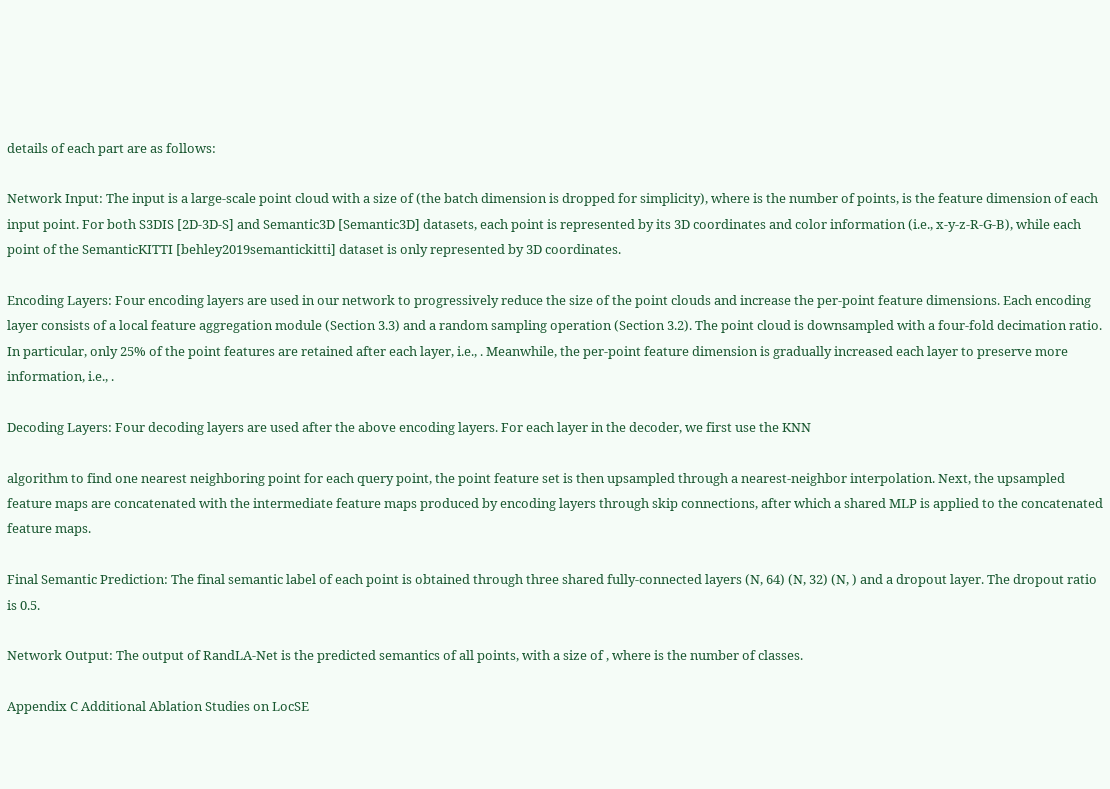details of each part are as follows:

Network Input: The input is a large-scale point cloud with a size of (the batch dimension is dropped for simplicity), where is the number of points, is the feature dimension of each input point. For both S3DIS [2D-3D-S] and Semantic3D [Semantic3D] datasets, each point is represented by its 3D coordinates and color information (i.e., x-y-z-R-G-B), while each point of the SemanticKITTI [behley2019semantickitti] dataset is only represented by 3D coordinates.

Encoding Layers: Four encoding layers are used in our network to progressively reduce the size of the point clouds and increase the per-point feature dimensions. Each encoding layer consists of a local feature aggregation module (Section 3.3) and a random sampling operation (Section 3.2). The point cloud is downsampled with a four-fold decimation ratio. In particular, only 25% of the point features are retained after each layer, i.e., . Meanwhile, the per-point feature dimension is gradually increased each layer to preserve more information, i.e., .

Decoding Layers: Four decoding layers are used after the above encoding layers. For each layer in the decoder, we first use the KNN

algorithm to find one nearest neighboring point for each query point, the point feature set is then upsampled through a nearest-neighbor interpolation. Next, the upsampled feature maps are concatenated with the intermediate feature maps produced by encoding layers through skip connections, after which a shared MLP is applied to the concatenated feature maps.

Final Semantic Prediction: The final semantic label of each point is obtained through three shared fully-connected layers (N, 64) (N, 32) (N, ) and a dropout layer. The dropout ratio is 0.5.

Network Output: The output of RandLA-Net is the predicted semantics of all points, with a size of , where is the number of classes.

Appendix C Additional Ablation Studies on LocSE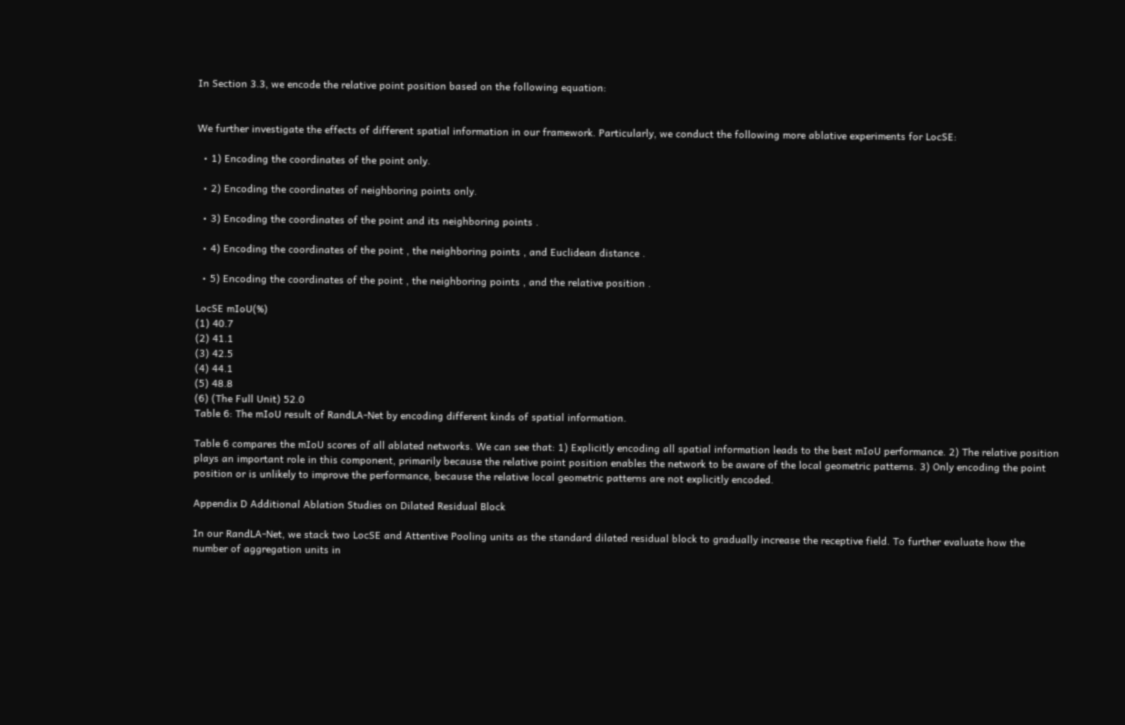In Section 3.3, we encode the relative point position based on the following equation:


We further investigate the effects of different spatial information in our framework. Particularly, we conduct the following more ablative experiments for LocSE:

  • 1) Encoding the coordinates of the point only.

  • 2) Encoding the coordinates of neighboring points only.

  • 3) Encoding the coordinates of the point and its neighboring points .

  • 4) Encoding the coordinates of the point , the neighboring points , and Euclidean distance .

  • 5) Encoding the coordinates of the point , the neighboring points , and the relative position .

LocSE mIoU(%)
(1) 40.7
(2) 41.1
(3) 42.5
(4) 44.1
(5) 48.8
(6) (The Full Unit) 52.0
Table 6: The mIoU result of RandLA-Net by encoding different kinds of spatial information.

Table 6 compares the mIoU scores of all ablated networks. We can see that: 1) Explicitly encoding all spatial information leads to the best mIoU performance. 2) The relative position plays an important role in this component, primarily because the relative point position enables the network to be aware of the local geometric patterns. 3) Only encoding the point position or is unlikely to improve the performance, because the relative local geometric patterns are not explicitly encoded.

Appendix D Additional Ablation Studies on Dilated Residual Block

In our RandLA-Net, we stack two LocSE and Attentive Pooling units as the standard dilated residual block to gradually increase the receptive field. To further evaluate how the number of aggregation units in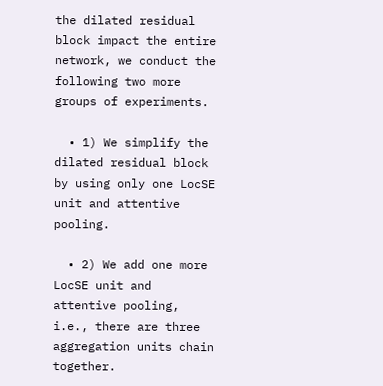the dilated residual block impact the entire network, we conduct the following two more groups of experiments.

  • 1) We simplify the dilated residual block by using only one LocSE unit and attentive pooling.

  • 2) We add one more LocSE unit and attentive pooling, i.e., there are three aggregation units chain together.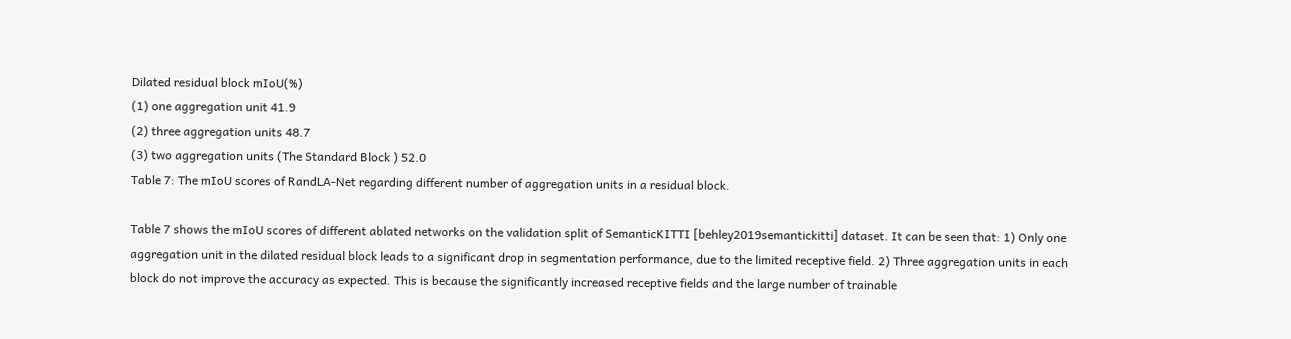Dilated residual block mIoU(%)
(1) one aggregation unit 41.9
(2) three aggregation units 48.7
(3) two aggregation units (The Standard Block ) 52.0
Table 7: The mIoU scores of RandLA-Net regarding different number of aggregation units in a residual block.

Table 7 shows the mIoU scores of different ablated networks on the validation split of SemanticKITTI [behley2019semantickitti] dataset. It can be seen that: 1) Only one aggregation unit in the dilated residual block leads to a significant drop in segmentation performance, due to the limited receptive field. 2) Three aggregation units in each block do not improve the accuracy as expected. This is because the significantly increased receptive fields and the large number of trainable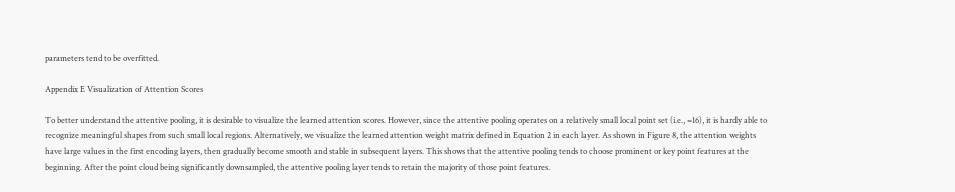parameters tend to be overfitted.

Appendix E Visualization of Attention Scores

To better understand the attentive pooling, it is desirable to visualize the learned attention scores. However, since the attentive pooling operates on a relatively small local point set (i.e., =16), it is hardly able to recognize meaningful shapes from such small local regions. Alternatively, we visualize the learned attention weight matrix defined in Equation 2 in each layer. As shown in Figure 8, the attention weights have large values in the first encoding layers, then gradually become smooth and stable in subsequent layers. This shows that the attentive pooling tends to choose prominent or key point features at the beginning. After the point cloud being significantly downsampled, the attentive pooling layer tends to retain the majority of those point features.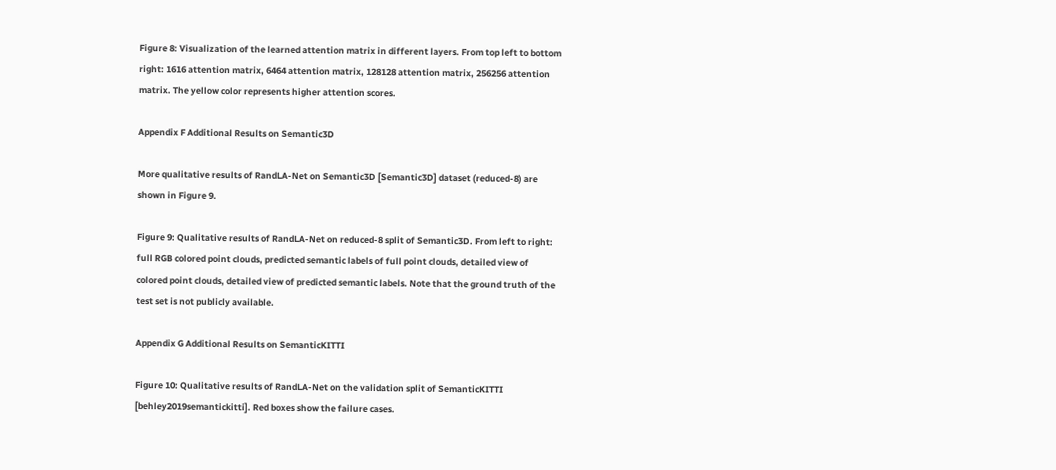Figure 8: Visualization of the learned attention matrix in different layers. From top left to bottom right: 1616 attention matrix, 6464 attention matrix, 128128 attention matrix, 256256 attention matrix. The yellow color represents higher attention scores.

Appendix F Additional Results on Semantic3D

More qualitative results of RandLA-Net on Semantic3D [Semantic3D] dataset (reduced-8) are shown in Figure 9.

Figure 9: Qualitative results of RandLA-Net on reduced-8 split of Semantic3D. From left to right: full RGB colored point clouds, predicted semantic labels of full point clouds, detailed view of colored point clouds, detailed view of predicted semantic labels. Note that the ground truth of the test set is not publicly available.

Appendix G Additional Results on SemanticKITTI

Figure 10: Qualitative results of RandLA-Net on the validation split of SemanticKITTI [behley2019semantickitti]. Red boxes show the failure cases.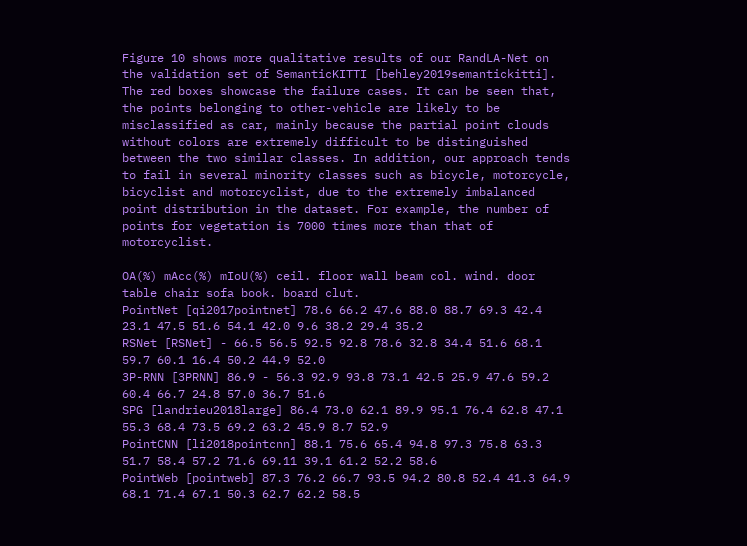Figure 10 shows more qualitative results of our RandLA-Net on the validation set of SemanticKITTI [behley2019semantickitti]. The red boxes showcase the failure cases. It can be seen that, the points belonging to other-vehicle are likely to be misclassified as car, mainly because the partial point clouds without colors are extremely difficult to be distinguished between the two similar classes. In addition, our approach tends to fail in several minority classes such as bicycle, motorcycle, bicyclist and motorcyclist, due to the extremely imbalanced point distribution in the dataset. For example, the number of points for vegetation is 7000 times more than that of motorcyclist.

OA(%) mAcc(%) mIoU(%) ceil. floor wall beam col. wind. door table chair sofa book. board clut.
PointNet [qi2017pointnet] 78.6 66.2 47.6 88.0 88.7 69.3 42.4 23.1 47.5 51.6 54.1 42.0 9.6 38.2 29.4 35.2
RSNet [RSNet] - 66.5 56.5 92.5 92.8 78.6 32.8 34.4 51.6 68.1 59.7 60.1 16.4 50.2 44.9 52.0
3P-RNN [3PRNN] 86.9 - 56.3 92.9 93.8 73.1 42.5 25.9 47.6 59.2 60.4 66.7 24.8 57.0 36.7 51.6
SPG [landrieu2018large] 86.4 73.0 62.1 89.9 95.1 76.4 62.8 47.1 55.3 68.4 73.5 69.2 63.2 45.9 8.7 52.9
PointCNN [li2018pointcnn] 88.1 75.6 65.4 94.8 97.3 75.8 63.3 51.7 58.4 57.2 71.6 69.11 39.1 61.2 52.2 58.6
PointWeb [pointweb] 87.3 76.2 66.7 93.5 94.2 80.8 52.4 41.3 64.9 68.1 71.4 67.1 50.3 62.7 62.2 58.5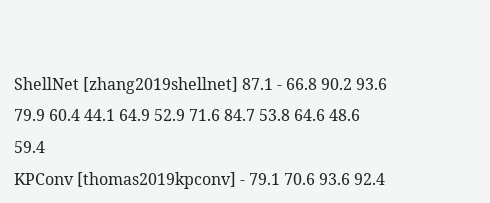ShellNet [zhang2019shellnet] 87.1 - 66.8 90.2 93.6 79.9 60.4 44.1 64.9 52.9 71.6 84.7 53.8 64.6 48.6 59.4
KPConv [thomas2019kpconv] - 79.1 70.6 93.6 92.4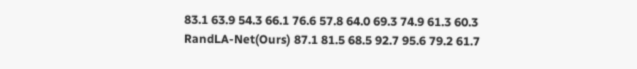83.1 63.9 54.3 66.1 76.6 57.8 64.0 69.3 74.9 61.3 60.3
RandLA-Net(Ours) 87.1 81.5 68.5 92.7 95.6 79.2 61.7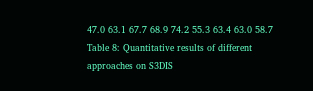47.0 63.1 67.7 68.9 74.2 55.3 63.4 63.0 58.7
Table 8: Quantitative results of different approaches on S3DIS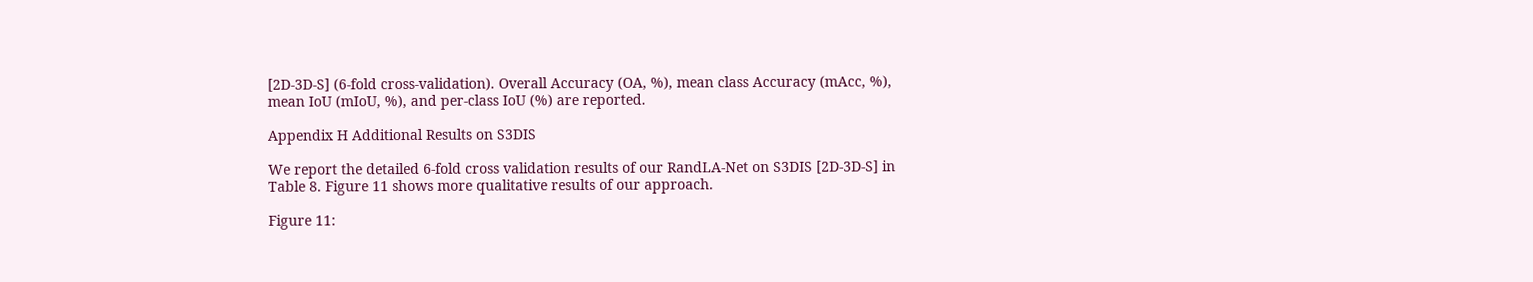[2D-3D-S] (6-fold cross-validation). Overall Accuracy (OA, %), mean class Accuracy (mAcc, %), mean IoU (mIoU, %), and per-class IoU (%) are reported.

Appendix H Additional Results on S3DIS

We report the detailed 6-fold cross validation results of our RandLA-Net on S3DIS [2D-3D-S] in Table 8. Figure 11 shows more qualitative results of our approach.

Figure 11: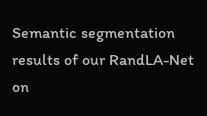Semantic segmentation results of our RandLA-Net on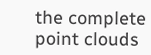the complete point clouds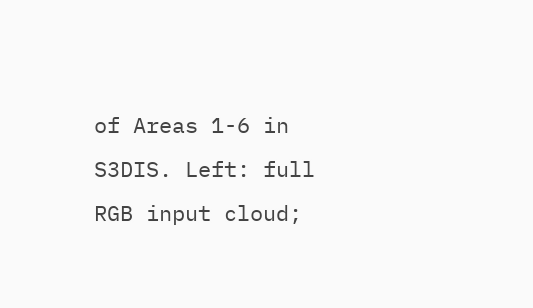of Areas 1-6 in S3DIS. Left: full RGB input cloud;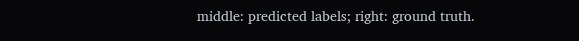middle: predicted labels; right: ground truth.